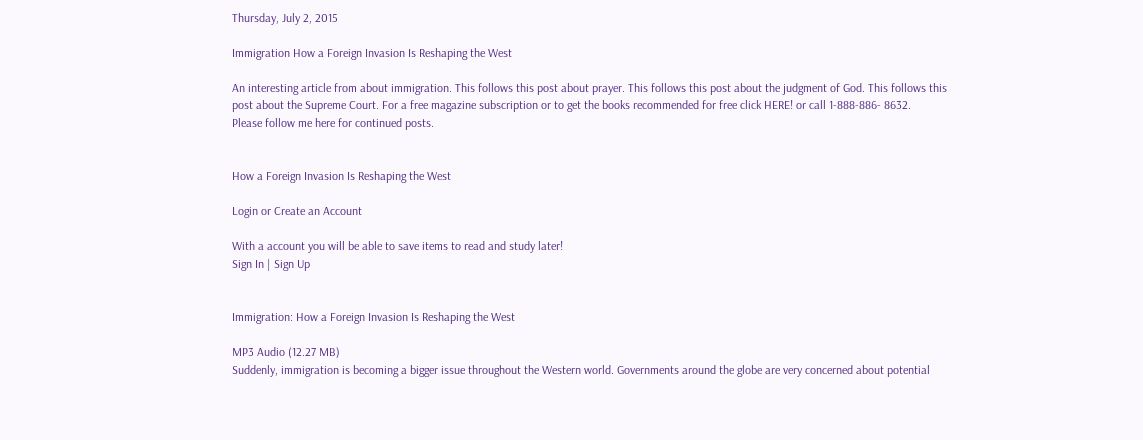Thursday, July 2, 2015

Immigration How a Foreign Invasion Is Reshaping the West

An interesting article from about immigration. This follows this post about prayer. This follows this post about the judgment of God. This follows this post about the Supreme Court. For a free magazine subscription or to get the books recommended for free click HERE! or call 1-888-886- 8632.
Please follow me here for continued posts.


How a Foreign Invasion Is Reshaping the West

Login or Create an Account

With a account you will be able to save items to read and study later!
Sign In | Sign Up


Immigration: How a Foreign Invasion Is Reshaping the West

MP3 Audio (12.27 MB)
Suddenly, immigration is becoming a bigger issue throughout the Western world. Governments around the globe are very concerned about potential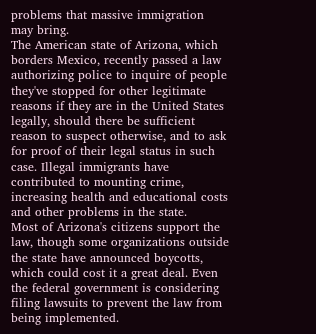problems that massive immigration may bring.
The American state of Arizona, which borders Mexico, recently passed a law authorizing police to inquire of people they've stopped for other legitimate reasons if they are in the United States legally, should there be sufficient reason to suspect otherwise, and to ask for proof of their legal status in such case. Illegal immigrants have contributed to mounting crime, increasing health and educational costs and other problems in the state.
Most of Arizona's citizens support the law, though some organizations outside the state have announced boycotts, which could cost it a great deal. Even the federal government is considering filing lawsuits to prevent the law from being implemented.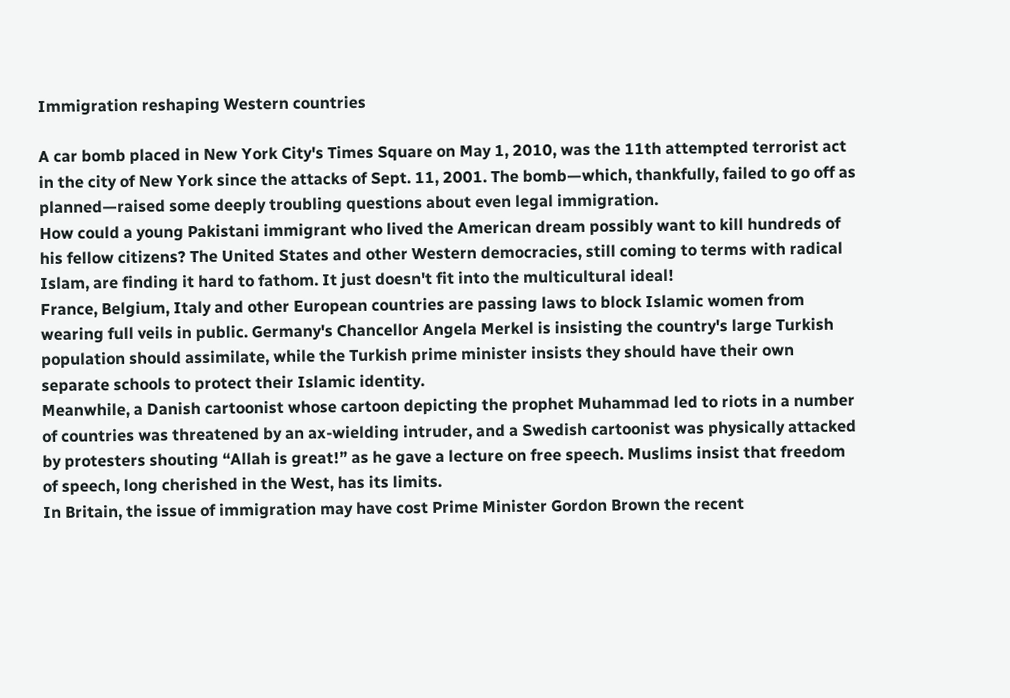Immigration reshaping Western countries

A car bomb placed in New York City's Times Square on May 1, 2010, was the 11th attempted terrorist act in the city of New York since the attacks of Sept. 11, 2001. The bomb—which, thankfully, failed to go off as planned—raised some deeply troubling questions about even legal immigration.
How could a young Pakistani immigrant who lived the American dream possibly want to kill hundreds of his fellow citizens? The United States and other Western democracies, still coming to terms with radical Islam, are finding it hard to fathom. It just doesn't fit into the multicultural ideal!
France, Belgium, Italy and other European countries are passing laws to block Islamic women from wearing full veils in public. Germany's Chancellor Angela Merkel is insisting the country's large Turkish population should assimilate, while the Turkish prime minister insists they should have their own separate schools to protect their Islamic identity.
Meanwhile, a Danish cartoonist whose cartoon depicting the prophet Muhammad led to riots in a number of countries was threatened by an ax-wielding intruder, and a Swedish cartoonist was physically attacked by protesters shouting “Allah is great!” as he gave a lecture on free speech. Muslims insist that freedom of speech, long cherished in the West, has its limits.
In Britain, the issue of immigration may have cost Prime Minister Gordon Brown the recent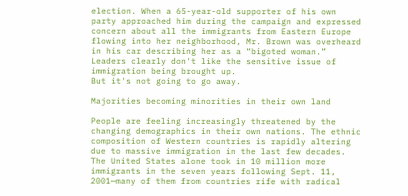election. When a 65-year-old supporter of his own party approached him during the campaign and expressed concern about all the immigrants from Eastern Europe flowing into her neighborhood, Mr. Brown was overheard in his car describing her as a “bigoted woman.” Leaders clearly don't like the sensitive issue of immigration being brought up.
But it's not going to go away.

Majorities becoming minorities in their own land

People are feeling increasingly threatened by the changing demographics in their own nations. The ethnic composition of Western countries is rapidly altering due to massive immigration in the last few decades. The United States alone took in 10 million more immigrants in the seven years following Sept. 11, 2001—many of them from countries rife with radical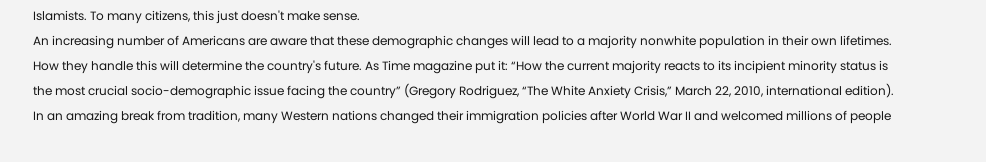Islamists. To many citizens, this just doesn't make sense.
An increasing number of Americans are aware that these demographic changes will lead to a majority nonwhite population in their own lifetimes. How they handle this will determine the country's future. As Time magazine put it: “How the current majority reacts to its incipient minority status is the most crucial socio-demographic issue facing the country” (Gregory Rodriguez, “The White Anxiety Crisis,” March 22, 2010, international edition).
In an amazing break from tradition, many Western nations changed their immigration policies after World War II and welcomed millions of people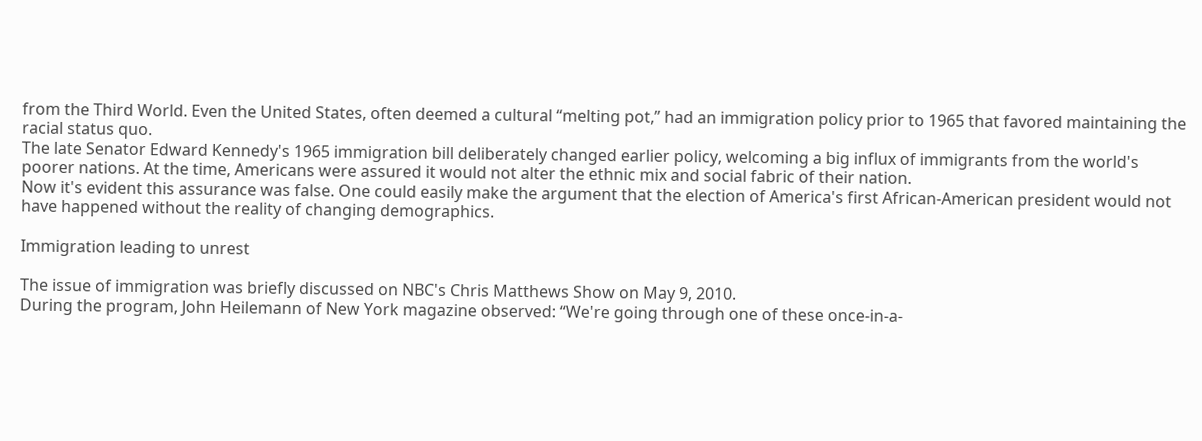from the Third World. Even the United States, often deemed a cultural “melting pot,” had an immigration policy prior to 1965 that favored maintaining the racial status quo.
The late Senator Edward Kennedy's 1965 immigration bill deliberately changed earlier policy, welcoming a big influx of immigrants from the world's poorer nations. At the time, Americans were assured it would not alter the ethnic mix and social fabric of their nation.
Now it's evident this assurance was false. One could easily make the argument that the election of America's first African-American president would not have happened without the reality of changing demographics.

Immigration leading to unrest

The issue of immigration was briefly discussed on NBC's Chris Matthews Show on May 9, 2010.
During the program, John Heilemann of New York magazine observed: “We're going through one of these once-in-a-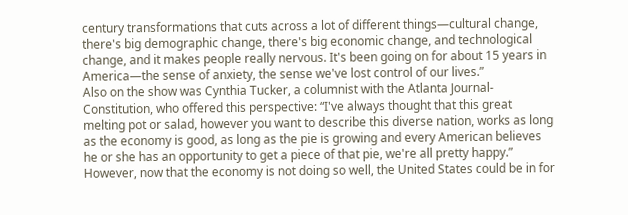century transformations that cuts across a lot of different things—cultural change, there's big demographic change, there's big economic change, and technological change, and it makes people really nervous. It's been going on for about 15 years in America—the sense of anxiety, the sense we've lost control of our lives.”
Also on the show was Cynthia Tucker, a columnist with the Atlanta Journal-Constitution, who offered this perspective: “I've always thought that this great melting pot or salad, however you want to describe this diverse nation, works as long as the economy is good, as long as the pie is growing and every American believes he or she has an opportunity to get a piece of that pie, we're all pretty happy.”
However, now that the economy is not doing so well, the United States could be in for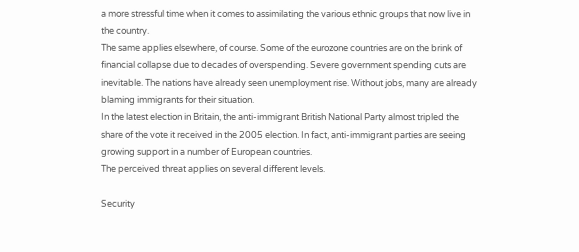a more stressful time when it comes to assimilating the various ethnic groups that now live in the country.
The same applies elsewhere, of course. Some of the eurozone countries are on the brink of financial collapse due to decades of overspending. Severe government spending cuts are inevitable. The nations have already seen unemployment rise. Without jobs, many are already blaming immigrants for their situation.
In the latest election in Britain, the anti-immigrant British National Party almost tripled the share of the vote it received in the 2005 election. In fact, anti-immigrant parties are seeing growing support in a number of European countries.
The perceived threat applies on several different levels.

Security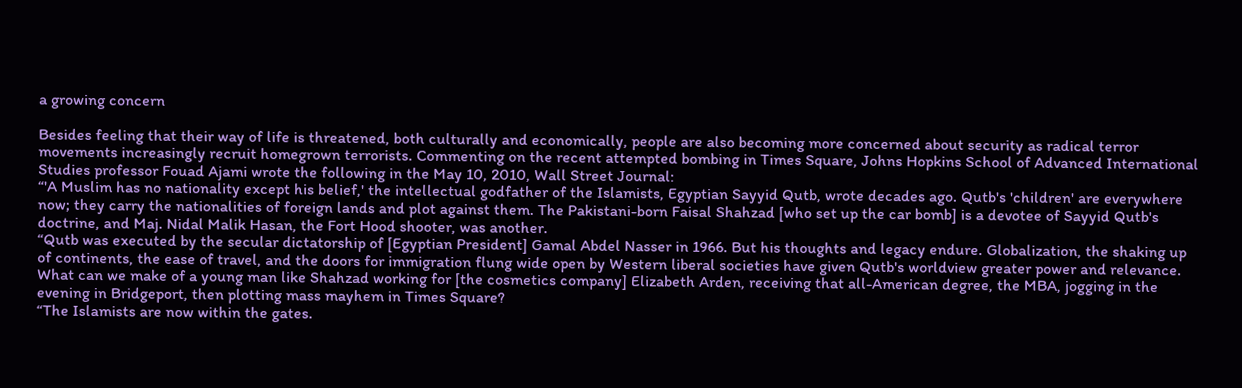a growing concern

Besides feeling that their way of life is threatened, both culturally and economically, people are also becoming more concerned about security as radical terror movements increasingly recruit homegrown terrorists. Commenting on the recent attempted bombing in Times Square, Johns Hopkins School of Advanced International Studies professor Fouad Ajami wrote the following in the May 10, 2010, Wall Street Journal:
“'A Muslim has no nationality except his belief,' the intellectual godfather of the Islamists, Egyptian Sayyid Qutb, wrote decades ago. Qutb's 'children' are everywhere now; they carry the nationalities of foreign lands and plot against them. The Pakistani-born Faisal Shahzad [who set up the car bomb] is a devotee of Sayyid Qutb's doctrine, and Maj. Nidal Malik Hasan, the Fort Hood shooter, was another.
“Qutb was executed by the secular dictatorship of [Egyptian President] Gamal Abdel Nasser in 1966. But his thoughts and legacy endure. Globalization, the shaking up of continents, the ease of travel, and the doors for immigration flung wide open by Western liberal societies have given Qutb's worldview greater power and relevance. What can we make of a young man like Shahzad working for [the cosmetics company] Elizabeth Arden, receiving that all-American degree, the MBA, jogging in the evening in Bridgeport, then plotting mass mayhem in Times Square?
“The Islamists are now within the gates.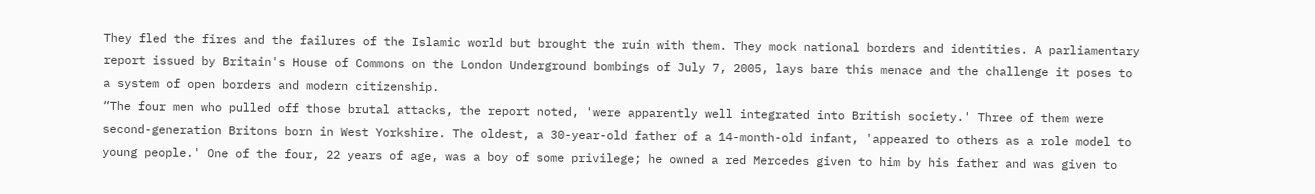They fled the fires and the failures of the Islamic world but brought the ruin with them. They mock national borders and identities. A parliamentary report issued by Britain's House of Commons on the London Underground bombings of July 7, 2005, lays bare this menace and the challenge it poses to a system of open borders and modern citizenship.
“The four men who pulled off those brutal attacks, the report noted, 'were apparently well integrated into British society.' Three of them were second-generation Britons born in West Yorkshire. The oldest, a 30-year-old father of a 14-month-old infant, 'appeared to others as a role model to young people.' One of the four, 22 years of age, was a boy of some privilege; he owned a red Mercedes given to him by his father and was given to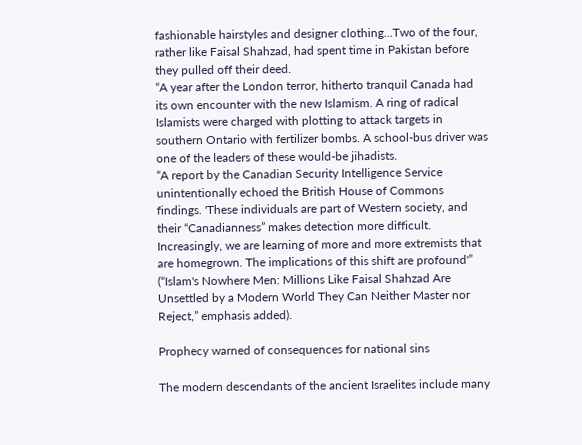fashionable hairstyles and designer clothing…Two of the four, rather like Faisal Shahzad, had spent time in Pakistan before they pulled off their deed.
“A year after the London terror, hitherto tranquil Canada had its own encounter with the new Islamism. A ring of radical Islamists were charged with plotting to attack targets in southern Ontario with fertilizer bombs. A school-bus driver was one of the leaders of these would-be jihadists.
“A report by the Canadian Security Intelligence Service unintentionally echoed the British House of Commons findings. 'These individuals are part of Western society, and their “Canadianness” makes detection more difficult. Increasingly, we are learning of more and more extremists that are homegrown. The implications of this shift are profound'” (“Islam's Nowhere Men: Millions Like Faisal Shahzad Are Unsettled by a Modern World They Can Neither Master nor Reject,” emphasis added).

Prophecy warned of consequences for national sins

The modern descendants of the ancient Israelites include many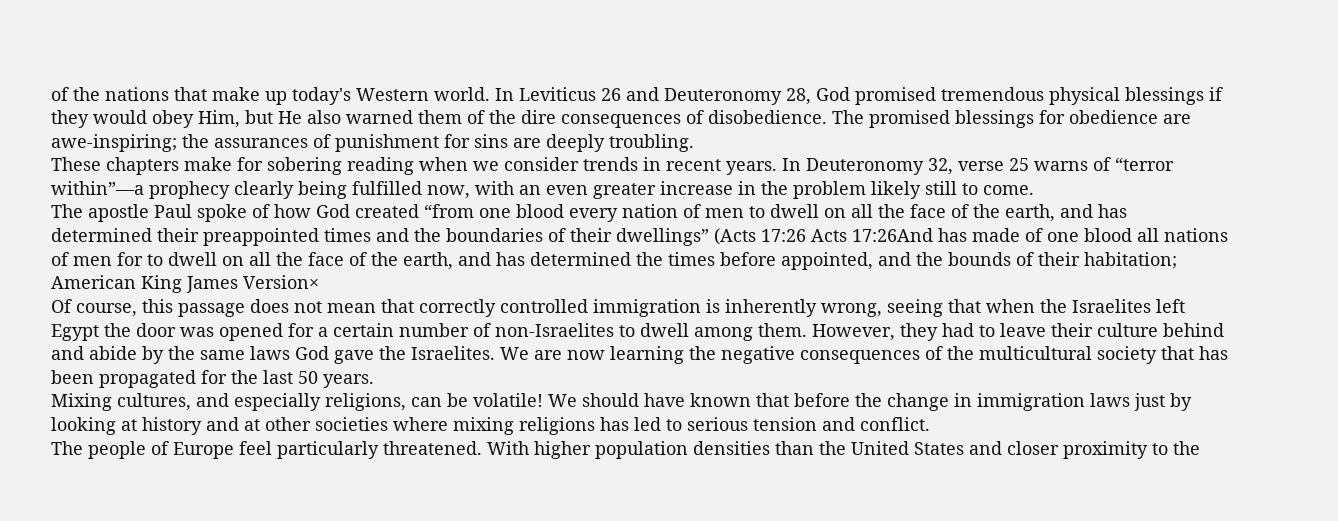of the nations that make up today's Western world. In Leviticus 26 and Deuteronomy 28, God promised tremendous physical blessings if they would obey Him, but He also warned them of the dire consequences of disobedience. The promised blessings for obedience are awe-inspiring; the assurances of punishment for sins are deeply troubling.
These chapters make for sobering reading when we consider trends in recent years. In Deuteronomy 32, verse 25 warns of “terror within”—a prophecy clearly being fulfilled now, with an even greater increase in the problem likely still to come.
The apostle Paul spoke of how God created “from one blood every nation of men to dwell on all the face of the earth, and has determined their preappointed times and the boundaries of their dwellings” (Acts 17:26 Acts 17:26And has made of one blood all nations of men for to dwell on all the face of the earth, and has determined the times before appointed, and the bounds of their habitation;
American King James Version×
Of course, this passage does not mean that correctly controlled immigration is inherently wrong, seeing that when the Israelites left Egypt the door was opened for a certain number of non-Israelites to dwell among them. However, they had to leave their culture behind and abide by the same laws God gave the Israelites. We are now learning the negative consequences of the multicultural society that has been propagated for the last 50 years.
Mixing cultures, and especially religions, can be volatile! We should have known that before the change in immigration laws just by looking at history and at other societies where mixing religions has led to serious tension and conflict.
The people of Europe feel particularly threatened. With higher population densities than the United States and closer proximity to the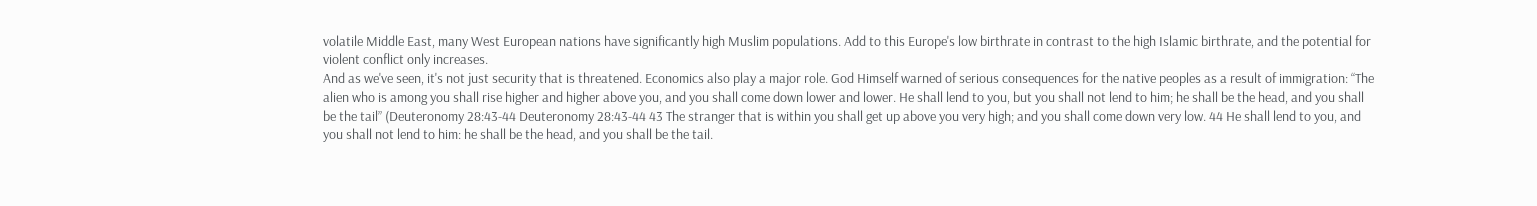volatile Middle East, many West European nations have significantly high Muslim populations. Add to this Europe's low birthrate in contrast to the high Islamic birthrate, and the potential for violent conflict only increases.
And as we've seen, it's not just security that is threatened. Economics also play a major role. God Himself warned of serious consequences for the native peoples as a result of immigration: “The alien who is among you shall rise higher and higher above you, and you shall come down lower and lower. He shall lend to you, but you shall not lend to him; he shall be the head, and you shall be the tail” (Deuteronomy 28:43-44 Deuteronomy 28:43-44 43 The stranger that is within you shall get up above you very high; and you shall come down very low. 44 He shall lend to you, and you shall not lend to him: he shall be the head, and you shall be the tail.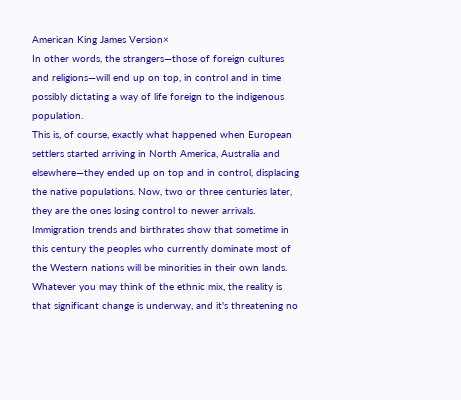American King James Version×
In other words, the strangers—those of foreign cultures and religions—will end up on top, in control and in time possibly dictating a way of life foreign to the indigenous population.
This is, of course, exactly what happened when European settlers started arriving in North America, Australia and elsewhere—they ended up on top and in control, displacing the native populations. Now, two or three centuries later, they are the ones losing control to newer arrivals.
Immigration trends and birthrates show that sometime in this century the peoples who currently dominate most of the Western nations will be minorities in their own lands. Whatever you may think of the ethnic mix, the reality is that significant change is underway, and it's threatening no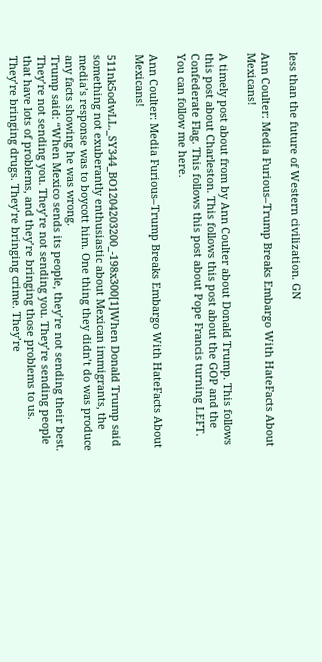less than the future of Western civilization. GN

Ann Coulter: Media Furious–Trump Breaks Embargo With HateFacts About Mexicans!

A timely post about from by Ann Coulter about Donald Trump. This follows this post about Charleston. This follows this post about the GOP and the Confederate Flag. This follows this post about Pope Francis turning LEFT.
You can follow me here.

Ann Coulter: Media Furious–Trump Breaks Embargo With HateFacts About Mexicans!

511nk5odwLL._SY344_BO1204203200_-198x300[1]When Donald Trump said something not exuberantly enthusiastic about Mexican immigrants, the media’s response was to boycott him. One thing they didn’t do was produce any facts showing he was wrong.
Trump said: “When Mexico sends its people, they’re not sending their best. They’re not sending you. They’re not sending you. They’re sending people that have lots of problems, and they’re bringing those problems to us. They’re bringing drugs. They’re bringing crime. They’re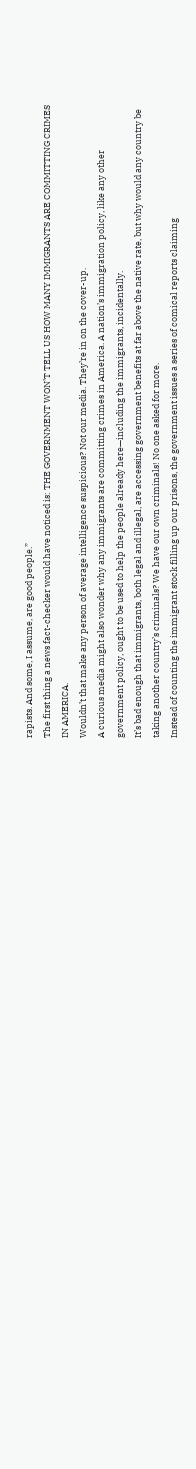rapists. And some, I assume, are good people.”
The first thing a news fact-checker would have noticed is: THE GOVERNMENT WON’T TELL US HOW MANY IMMIGRANTS ARE COMMITTING CRIMES IN AMERICA.
Wouldn’t that make any person of average intelligence suspicious? Not our media. They’re in on the cover-up.
A curious media might also wonder why any immigrants are committing crimes in America. A nation’s immigration policy, like any other government policy, ought to be used to help the people already here—including the immigrants, incidentally.
It’s bad enough that immigrants, both legal and illegal, are accessing government benefits at far above the native rate, but why would any country be taking another country’s criminals? We have our own criminals! No one asked for more.
Instead of counting the immigrant stock filling up our prisons, the government issues a series of comical reports claiming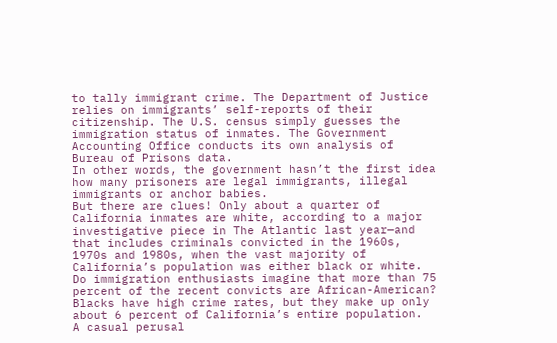to tally immigrant crime. The Department of Justice relies on immigrants’ self-reports of their citizenship. The U.S. census simply guesses the immigration status of inmates. The Government Accounting Office conducts its own analysis of Bureau of Prisons data.
In other words, the government hasn’t the first idea how many prisoners are legal immigrants, illegal immigrants or anchor babies.
But there are clues! Only about a quarter of California inmates are white, according to a major investigative piece in The Atlantic last year—and that includes criminals convicted in the 1960s, 1970s and 1980s, when the vast majority of California’s population was either black or white.
Do immigration enthusiasts imagine that more than 75 percent of the recent convicts are African-American? Blacks have high crime rates, but they make up only about 6 percent of California’s entire population.
A casual perusal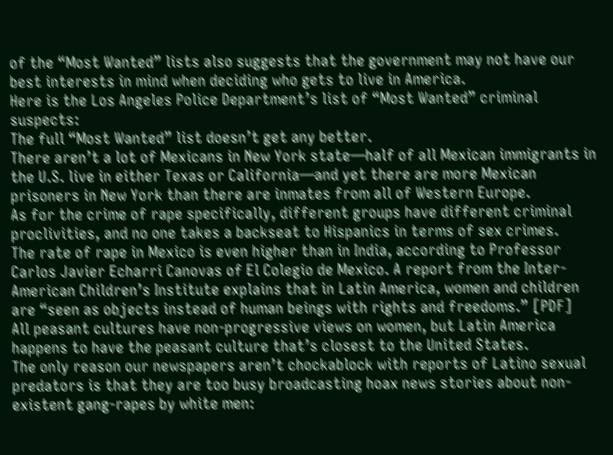of the “Most Wanted” lists also suggests that the government may not have our best interests in mind when deciding who gets to live in America.
Here is the Los Angeles Police Department’s list of “Most Wanted” criminal suspects:
The full “Most Wanted” list doesn’t get any better.
There aren’t a lot of Mexicans in New York state—half of all Mexican immigrants in the U.S. live in either Texas or California—and yet there are more Mexican prisoners in New York than there are inmates from all of Western Europe.
As for the crime of rape specifically, different groups have different criminal proclivities, and no one takes a backseat to Hispanics in terms of sex crimes.
The rate of rape in Mexico is even higher than in India, according to Professor Carlos Javier Echarri Canovas of El Colegio de Mexico. A report from the Inter-American Children’s Institute explains that in Latin America, women and children are “seen as objects instead of human beings with rights and freedoms.” [PDF]
All peasant cultures have non-progressive views on women, but Latin America happens to have the peasant culture that’s closest to the United States.
The only reason our newspapers aren’t chockablock with reports of Latino sexual predators is that they are too busy broadcasting hoax news stories about non-existent gang-rapes by white men: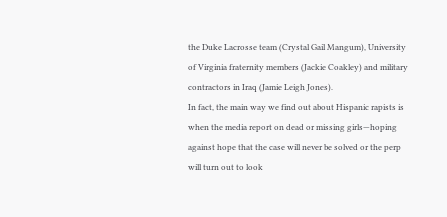the Duke Lacrosse team (Crystal Gail Mangum), University of Virginia fraternity members (Jackie Coakley) and military contractors in Iraq (Jamie Leigh Jones).
In fact, the main way we find out about Hispanic rapists is when the media report on dead or missing girls—hoping against hope that the case will never be solved or the perp will turn out to look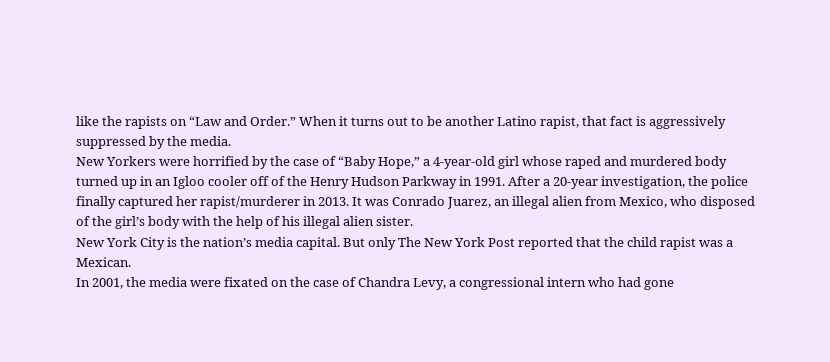like the rapists on “Law and Order.” When it turns out to be another Latino rapist, that fact is aggressively suppressed by the media.
New Yorkers were horrified by the case of “Baby Hope,” a 4-year-old girl whose raped and murdered body turned up in an Igloo cooler off of the Henry Hudson Parkway in 1991. After a 20-year investigation, the police finally captured her rapist/murderer in 2013. It was Conrado Juarez, an illegal alien from Mexico, who disposed of the girl’s body with the help of his illegal alien sister.
New York City is the nation’s media capital. But only The New York Post reported that the child rapist was a Mexican.
In 2001, the media were fixated on the case of Chandra Levy, a congressional intern who had gone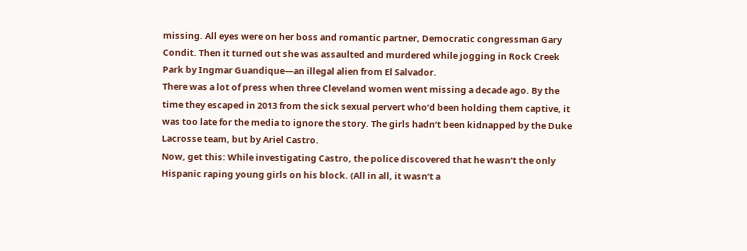missing. All eyes were on her boss and romantic partner, Democratic congressman Gary Condit. Then it turned out she was assaulted and murdered while jogging in Rock Creek Park by Ingmar Guandique—an illegal alien from El Salvador.
There was a lot of press when three Cleveland women went missing a decade ago. By the time they escaped in 2013 from the sick sexual pervert who’d been holding them captive, it was too late for the media to ignore the story. The girls hadn’t been kidnapped by the Duke Lacrosse team, but by Ariel Castro.
Now, get this: While investigating Castro, the police discovered that he wasn’t the only Hispanic raping young girls on his block. (All in all, it wasn’t a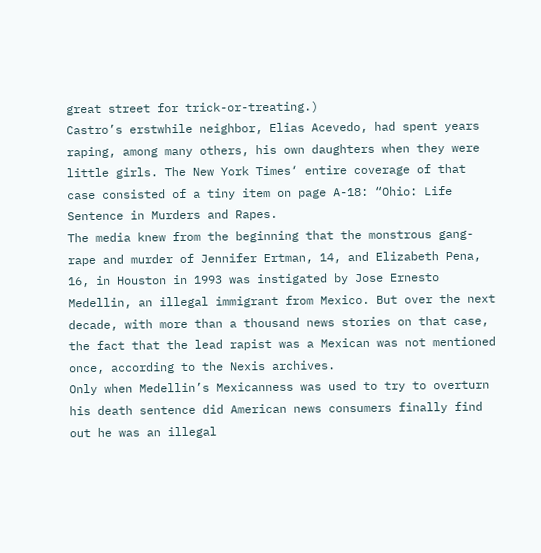great street for trick-or-treating.)
Castro’s erstwhile neighbor, Elias Acevedo, had spent years raping, among many others, his own daughters when they were little girls. The New York Times‘ entire coverage of that case consisted of a tiny item on page A-18: “Ohio: Life Sentence in Murders and Rapes.
The media knew from the beginning that the monstrous gang-rape and murder of Jennifer Ertman, 14, and Elizabeth Pena, 16, in Houston in 1993 was instigated by Jose Ernesto Medellin, an illegal immigrant from Mexico. But over the next decade, with more than a thousand news stories on that case, the fact that the lead rapist was a Mexican was not mentioned once, according to the Nexis archives.
Only when Medellin’s Mexicanness was used to try to overturn his death sentence did American news consumers finally find out he was an illegal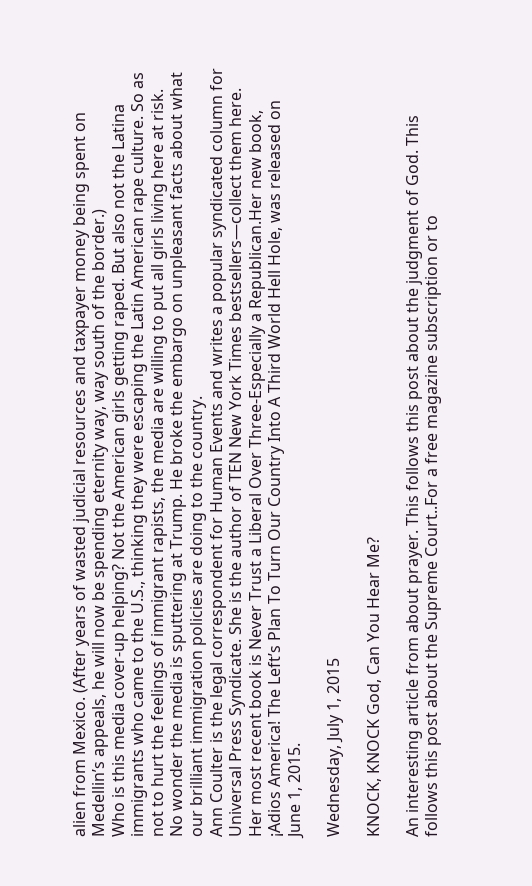alien from Mexico. (After years of wasted judicial resources and taxpayer money being spent on Medellin’s appeals, he will now be spending eternity way, way south of the border.)
Who is this media cover-up helping? Not the American girls getting raped. But also not the Latina immigrants who came to the U.S., thinking they were escaping the Latin American rape culture. So as not to hurt the feelings of immigrant rapists, the media are willing to put all girls living here at risk.
No wonder the media is sputtering at Trump. He broke the embargo on unpleasant facts about what our brilliant immigration policies are doing to the country.
Ann Coulter is the legal correspondent for Human Events and writes a popular syndicated column for Universal Press Syndicate. She is the author of TEN New York Times bestsellers—collect them here.
Her most recent book is Never Trust a Liberal Over Three-Especially a Republican.Her new book, ¡Adios America! The Left’s Plan To Turn Our Country Into A Third World Hell Hole, was released on June 1, 2015.

Wednesday, July 1, 2015

KNOCK, KNOCK God, Can You Hear Me?

An interesting article from about prayer. This follows this post about the judgment of God. This follows this post about the Supreme Court..For a free magazine subscription or to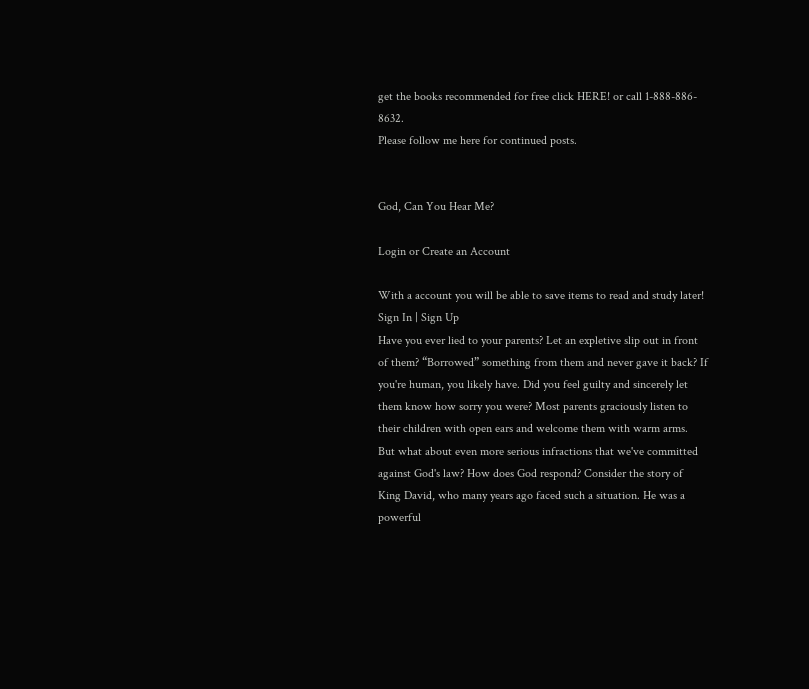get the books recommended for free click HERE! or call 1-888-886- 8632.
Please follow me here for continued posts.


God, Can You Hear Me?

Login or Create an Account

With a account you will be able to save items to read and study later!
Sign In | Sign Up
Have you ever lied to your parents? Let an expletive slip out in front of them? “Borrowed” something from them and never gave it back? If you're human, you likely have. Did you feel guilty and sincerely let them know how sorry you were? Most parents graciously listen to their children with open ears and welcome them with warm arms.
But what about even more serious infractions that we've committed against God's law? How does God respond? Consider the story of King David, who many years ago faced such a situation. He was a powerful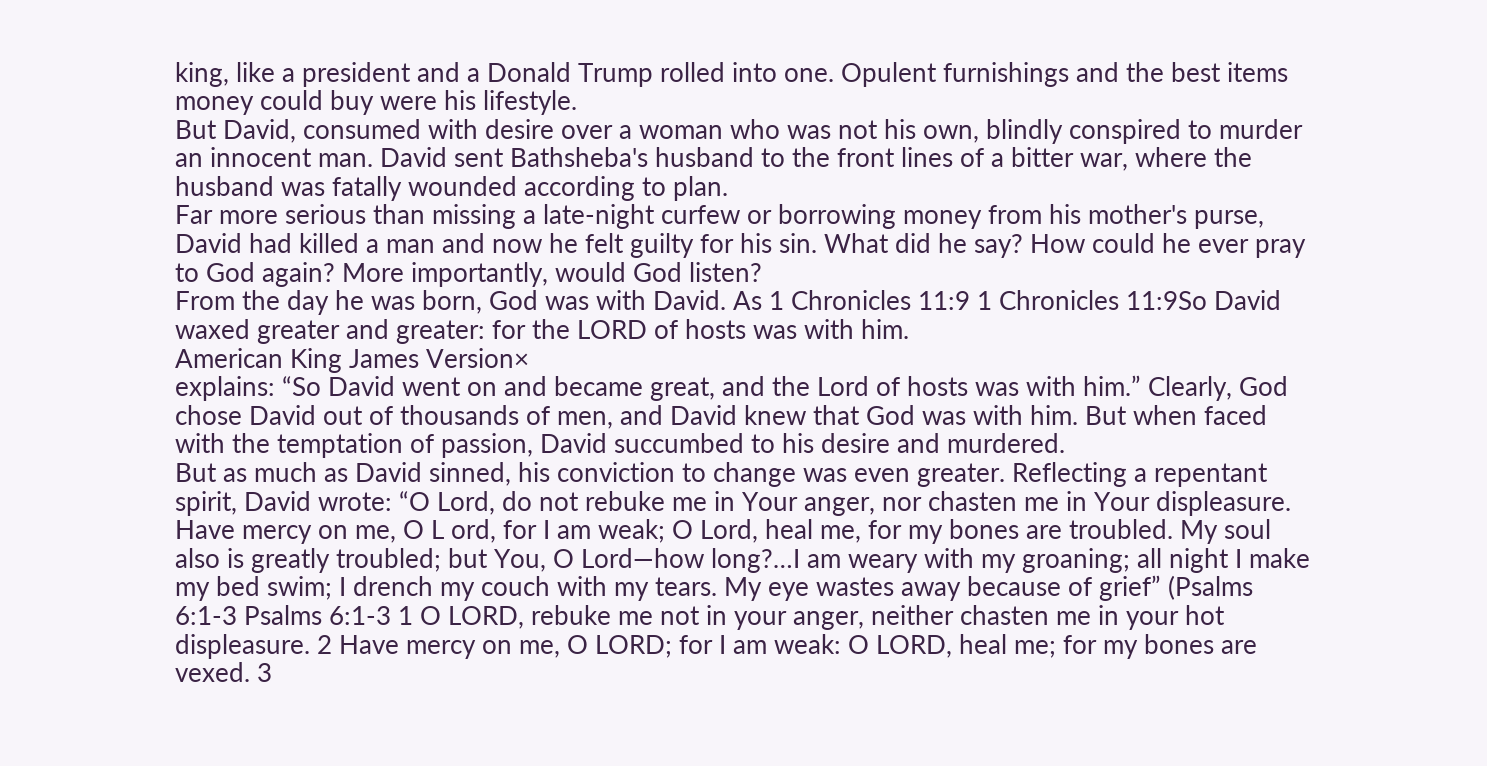king, like a president and a Donald Trump rolled into one. Opulent furnishings and the best items money could buy were his lifestyle.
But David, consumed with desire over a woman who was not his own, blindly conspired to murder an innocent man. David sent Bathsheba's husband to the front lines of a bitter war, where the husband was fatally wounded according to plan.
Far more serious than missing a late-night curfew or borrowing money from his mother's purse, David had killed a man and now he felt guilty for his sin. What did he say? How could he ever pray to God again? More importantly, would God listen?
From the day he was born, God was with David. As 1 Chronicles 11:9 1 Chronicles 11:9So David waxed greater and greater: for the LORD of hosts was with him.
American King James Version×
explains: “So David went on and became great, and the Lord of hosts was with him.” Clearly, God chose David out of thousands of men, and David knew that God was with him. But when faced with the temptation of passion, David succumbed to his desire and murdered.
But as much as David sinned, his conviction to change was even greater. Reflecting a repentant spirit, David wrote: “O Lord, do not rebuke me in Your anger, nor chasten me in Your displeasure. Have mercy on me, O L ord, for I am weak; O Lord, heal me, for my bones are troubled. My soul also is greatly troubled; but You, O Lord—how long?…I am weary with my groaning; all night I make my bed swim; I drench my couch with my tears. My eye wastes away because of grief” (Psalms 6:1-3 Psalms 6:1-3 1 O LORD, rebuke me not in your anger, neither chasten me in your hot displeasure. 2 Have mercy on me, O LORD; for I am weak: O LORD, heal me; for my bones are vexed. 3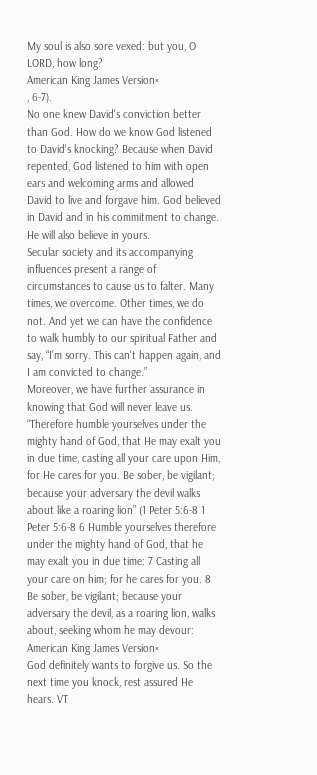My soul is also sore vexed: but you, O LORD, how long?
American King James Version×
, 6-7).
No one knew David's conviction better than God. How do we know God listened to David's knocking? Because when David repented, God listened to him with open ears and welcoming arms and allowed David to live and forgave him. God believed in David and in his commitment to change. He will also believe in yours.
Secular society and its accompanying influences present a range of circumstances to cause us to falter. Many times, we overcome. Other times, we do not. And yet we can have the confidence to walk humbly to our spiritual Father and say, “I'm sorry. This can't happen again, and I am convicted to change.”
Moreover, we have further assurance in knowing that God will never leave us. “Therefore humble yourselves under the mighty hand of God, that He may exalt you in due time, casting all your care upon Him, for He cares for you. Be sober, be vigilant; because your adversary the devil walks about like a roaring lion” (1 Peter 5:6-8 1 Peter 5:6-8 6 Humble yourselves therefore under the mighty hand of God, that he may exalt you in due time: 7 Casting all your care on him; for he cares for you. 8 Be sober, be vigilant; because your adversary the devil, as a roaring lion, walks about, seeking whom he may devour:
American King James Version×
God definitely wants to forgive us. So the next time you knock, rest assured He hears. VT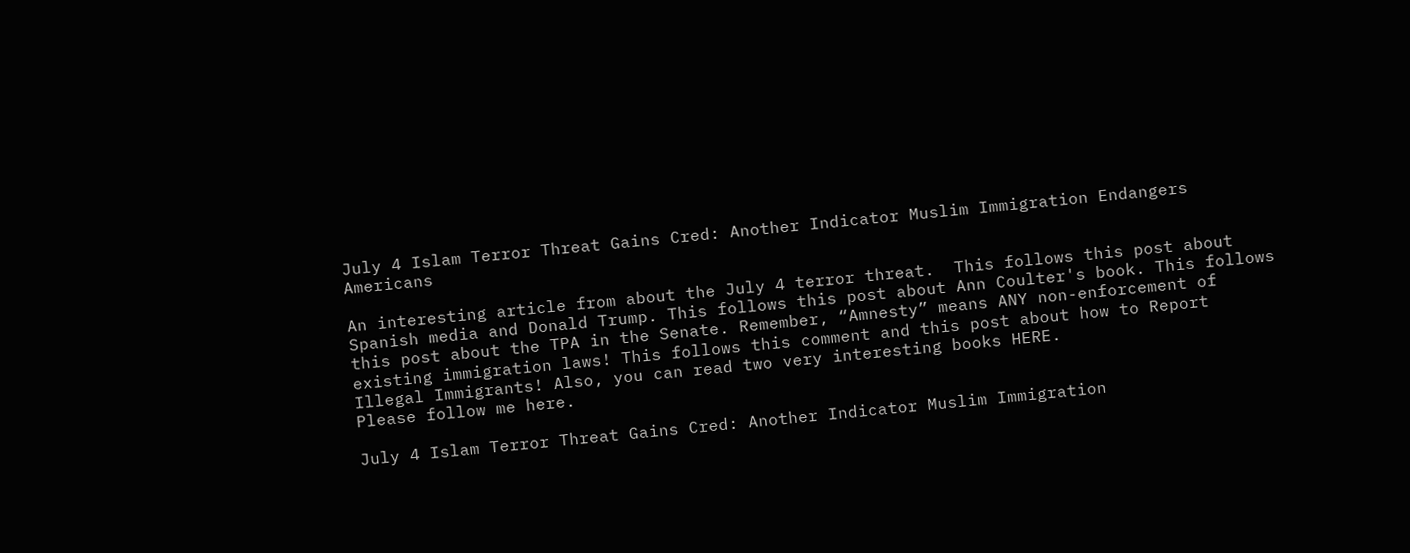July 4 Islam Terror Threat Gains Cred: Another Indicator Muslim Immigration Endangers Americans

An interesting article from about the July 4 terror threat.  This follows this post about Spanish media and Donald Trump. This follows this post about Ann Coulter's book. This follows this post about the TPA in the Senate. Remember, “Amnesty” means ANY non-enforcement of existing immigration laws! This follows this comment and this post about how to Report Illegal Immigrants! Also, you can read two very interesting books HERE.
Please follow me here.

July 4 Islam Terror Threat Gains Cred: Another Indicator Muslim Immigration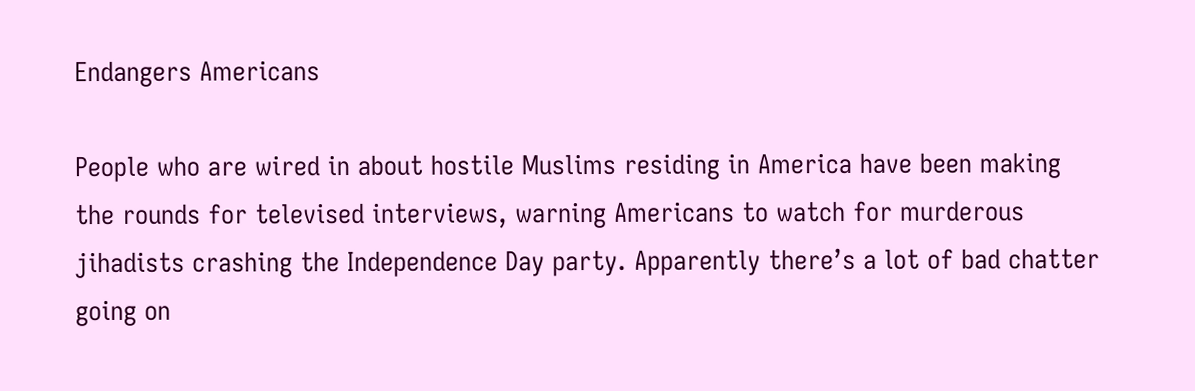Endangers Americans

People who are wired in about hostile Muslims residing in America have been making the rounds for televised interviews, warning Americans to watch for murderous jihadists crashing the Independence Day party. Apparently there’s a lot of bad chatter going on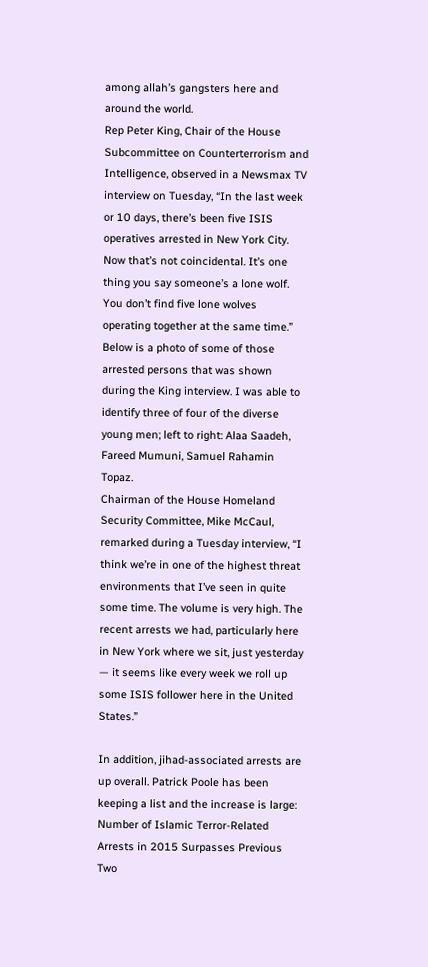among allah’s gangsters here and around the world.
Rep Peter King, Chair of the House Subcommittee on Counterterrorism and Intelligence, observed in a Newsmax TV interview on Tuesday, “In the last week or 10 days, there’s been five ISIS operatives arrested in New York City. Now that’s not coincidental. It’s one thing you say someone’s a lone wolf. You don’t find five lone wolves operating together at the same time.”
Below is a photo of some of those arrested persons that was shown during the King interview. I was able to identify three of four of the diverse young men; left to right: Alaa Saadeh, Fareed Mumuni, Samuel Rahamin Topaz.
Chairman of the House Homeland Security Committee, Mike McCaul, remarked during a Tuesday interview, “I think we’re in one of the highest threat environments that I’ve seen in quite some time. The volume is very high. The recent arrests we had, particularly here in New York where we sit, just yesterday — it seems like every week we roll up some ISIS follower here in the United States.”

In addition, jihad-associated arrests are up overall. Patrick Poole has been keeping a list and the increase is large: Number of Islamic Terror-Related Arrests in 2015 Surpasses Previous Two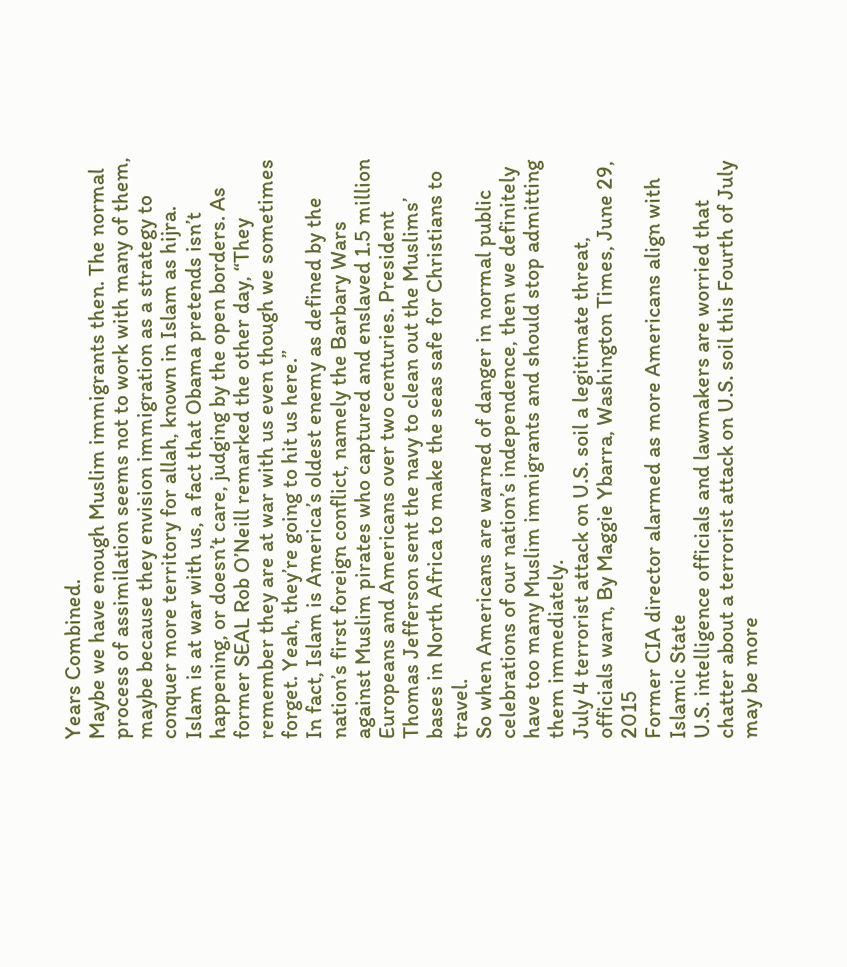Years Combined.
Maybe we have enough Muslim immigrants then. The normal process of assimilation seems not to work with many of them, maybe because they envision immigration as a strategy to conquer more territory for allah, known in Islam as hijra.
Islam is at war with us, a fact that Obama pretends isn’t happening, or doesn’t care, judging by the open borders. As former SEAL Rob O’Neill remarked the other day, “They remember they are at war with us even though we sometimes forget. Yeah, they’re going to hit us here.”
In fact, Islam is America’s oldest enemy as defined by the nation’s first foreign conflict, namely the Barbary Wars against Muslim pirates who captured and enslaved 1.5 million Europeans and Americans over two centuries. President Thomas Jefferson sent the navy to clean out the Muslims’ bases in North Africa to make the seas safe for Christians to travel.
So when Americans are warned of danger in normal public celebrations of our nation’s independence, then we definitely have too many Muslim immigrants and should stop admitting them immediately.
July 4 terrorist attack on U.S. soil a legitimate threat, officials warn, By Maggie Ybarra, Washington Times, June 29, 2015
Former CIA director alarmed as more Americans align with Islamic State
U.S. intelligence officials and lawmakers are worried that chatter about a terrorist attack on U.S. soil this Fourth of July may be more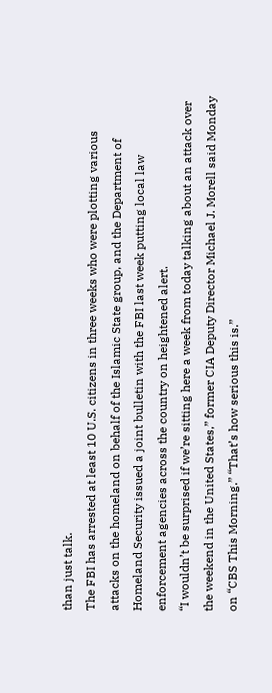than just talk.
The FBI has arrested at least 10 U.S. citizens in three weeks who were plotting various attacks on the homeland on behalf of the Islamic State group, and the Department of Homeland Security issued a joint bulletin with the FBI last week putting local law enforcement agencies across the country on heightened alert.
“I wouldn’t be surprised if we’re sitting here a week from today talking about an attack over the weekend in the United States,” former CIA Deputy Director Michael J. Morell said Monday on “CBS This Morning.” “That’s how serious this is.”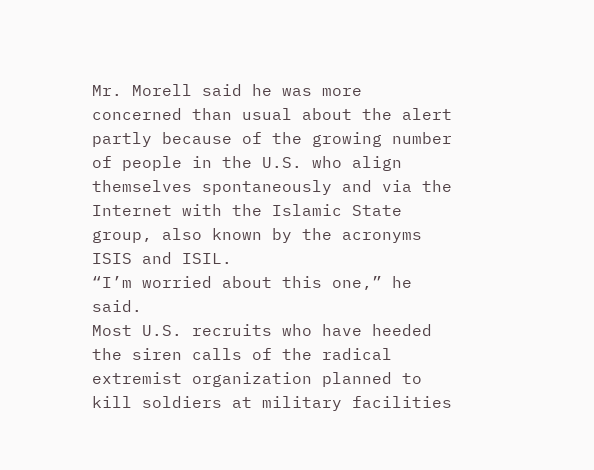Mr. Morell said he was more concerned than usual about the alert partly because of the growing number of people in the U.S. who align themselves spontaneously and via the Internet with the Islamic State group, also known by the acronyms ISIS and ISIL.
“I’m worried about this one,” he said.
Most U.S. recruits who have heeded the siren calls of the radical extremist organization planned to kill soldiers at military facilities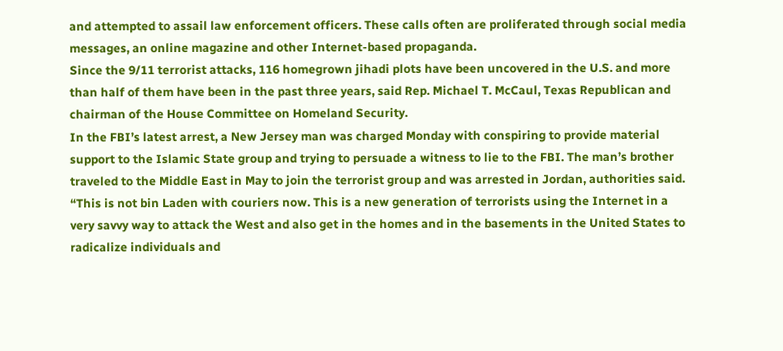and attempted to assail law enforcement officers. These calls often are proliferated through social media messages, an online magazine and other Internet-based propaganda.
Since the 9/11 terrorist attacks, 116 homegrown jihadi plots have been uncovered in the U.S. and more than half of them have been in the past three years, said Rep. Michael T. McCaul, Texas Republican and chairman of the House Committee on Homeland Security.
In the FBI’s latest arrest, a New Jersey man was charged Monday with conspiring to provide material support to the Islamic State group and trying to persuade a witness to lie to the FBI. The man’s brother traveled to the Middle East in May to join the terrorist group and was arrested in Jordan, authorities said.
“This is not bin Laden with couriers now. This is a new generation of terrorists using the Internet in a very savvy way to attack the West and also get in the homes and in the basements in the United States to radicalize individuals and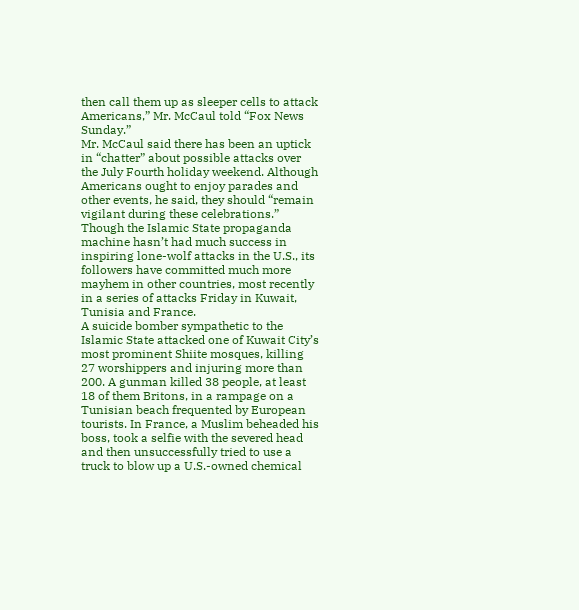then call them up as sleeper cells to attack Americans,” Mr. McCaul told “Fox News Sunday.”
Mr. McCaul said there has been an uptick in “chatter” about possible attacks over the July Fourth holiday weekend. Although Americans ought to enjoy parades and other events, he said, they should “remain vigilant during these celebrations.”
Though the Islamic State propaganda machine hasn’t had much success in inspiring lone-wolf attacks in the U.S., its followers have committed much more mayhem in other countries, most recently in a series of attacks Friday in Kuwait, Tunisia and France.
A suicide bomber sympathetic to the Islamic State attacked one of Kuwait City’s most prominent Shiite mosques, killing 27 worshippers and injuring more than 200. A gunman killed 38 people, at least 18 of them Britons, in a rampage on a Tunisian beach frequented by European tourists. In France, a Muslim beheaded his boss, took a selfie with the severed head and then unsuccessfully tried to use a truck to blow up a U.S.-owned chemical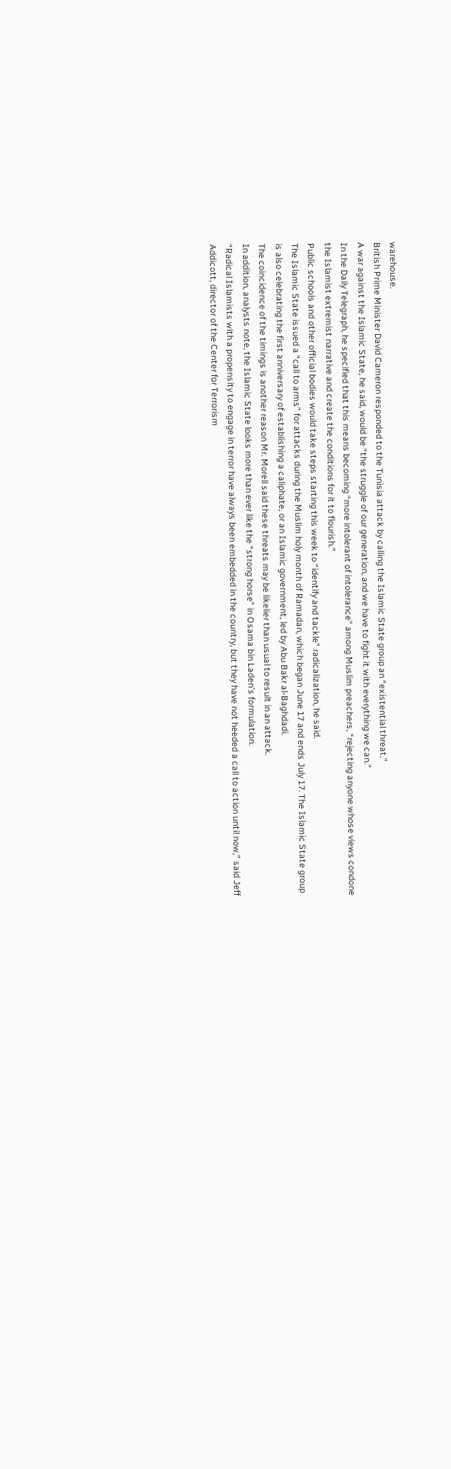warehouse.
British Prime Minister David Cameron responded to the Tunisia attack by calling the Islamic State group an “existential threat.”
A war against the Islamic State, he said, would be “the struggle of our generation, and we have to fight it with everything we can.”
In the Daily Telegraph, he specified that this means becoming “more intolerant of intolerance” among Muslim preachers, “rejecting anyone whose views condone the Islamist extremist narrative and create the conditions for it to flourish.”
Public schools and other official bodies would take steps starting this week to “identify and tackle” radicalization, he said.
The Islamic State issued a “call to arms” for attacks during the Muslim holy month of Ramadan, which began June 17 and ends July 17. The Islamic State group is also celebrating the first anniversary of establishing a caliphate, or an Islamic government, led by Abu Bakr al-Baghdadi.
The coincidence of the timings is another reason Mr. Morell said these threats may be likelier than usual to result in an attack.
In addition, analysts note, the Islamic State looks more than ever like the “strong horse” in Osama bin Laden’s formulation.
“Radical Islamists with a propensity to engage in terror have always been embedded in the country, but they have not heeded a call to action until now,” said Jeff Addicott, director of the Center for Terrorism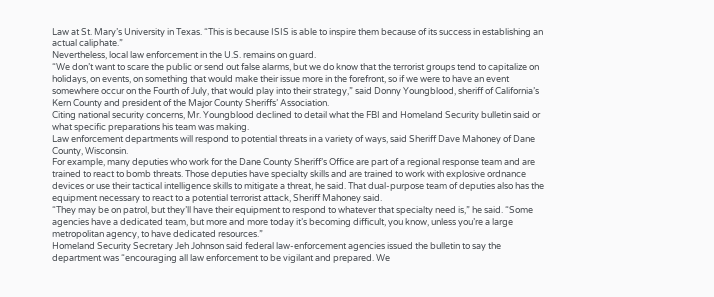Law at St. Mary’s University in Texas. “This is because ISIS is able to inspire them because of its success in establishing an actual caliphate.”
Nevertheless, local law enforcement in the U.S. remains on guard.
“We don’t want to scare the public or send out false alarms, but we do know that the terrorist groups tend to capitalize on holidays, on events, on something that would make their issue more in the forefront, so if we were to have an event somewhere occur on the Fourth of July, that would play into their strategy,” said Donny Youngblood, sheriff of California’s Kern County and president of the Major County Sheriffs’ Association.
Citing national security concerns, Mr. Youngblood declined to detail what the FBI and Homeland Security bulletin said or what specific preparations his team was making.
Law enforcement departments will respond to potential threats in a variety of ways, said Sheriff Dave Mahoney of Dane County, Wisconsin.
For example, many deputies who work for the Dane County Sheriff’s Office are part of a regional response team and are trained to react to bomb threats. Those deputies have specialty skills and are trained to work with explosive ordnance devices or use their tactical intelligence skills to mitigate a threat, he said. That dual-purpose team of deputies also has the equipment necessary to react to a potential terrorist attack, Sheriff Mahoney said.
“They may be on patrol, but they’ll have their equipment to respond to whatever that specialty need is,” he said. “Some agencies have a dedicated team, but more and more today it’s becoming difficult, you know, unless you’re a large metropolitan agency, to have dedicated resources.”
Homeland Security Secretary Jeh Johnson said federal law-enforcement agencies issued the bulletin to say the department was “encouraging all law enforcement to be vigilant and prepared. We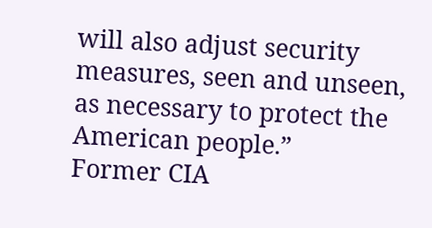will also adjust security measures, seen and unseen, as necessary to protect the American people.”
Former CIA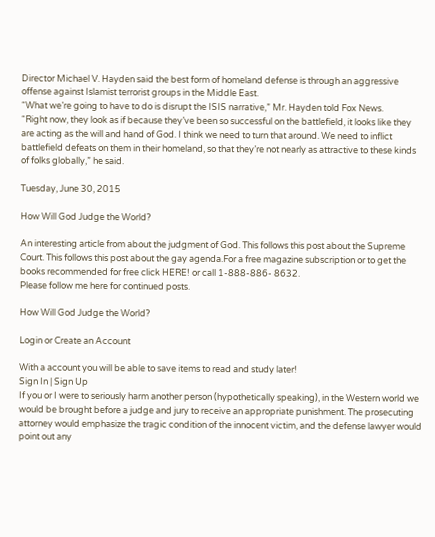Director Michael V. Hayden said the best form of homeland defense is through an aggressive offense against Islamist terrorist groups in the Middle East.
“What we’re going to have to do is disrupt the ISIS narrative,” Mr. Hayden told Fox News.
“Right now, they look as if because they’ve been so successful on the battlefield, it looks like they are acting as the will and hand of God. I think we need to turn that around. We need to inflict battlefield defeats on them in their homeland, so that they’re not nearly as attractive to these kinds of folks globally,” he said.

Tuesday, June 30, 2015

How Will God Judge the World?

An interesting article from about the judgment of God. This follows this post about the Supreme Court. This follows this post about the gay agenda.For a free magazine subscription or to get the books recommended for free click HERE! or call 1-888-886- 8632.
Please follow me here for continued posts.

How Will God Judge the World?

Login or Create an Account

With a account you will be able to save items to read and study later!
Sign In | Sign Up
If you or I were to seriously harm another person (hypothetically speaking), in the Western world we would be brought before a judge and jury to receive an appropriate punishment. The prosecuting attorney would emphasize the tragic condition of the innocent victim, and the defense lawyer would point out any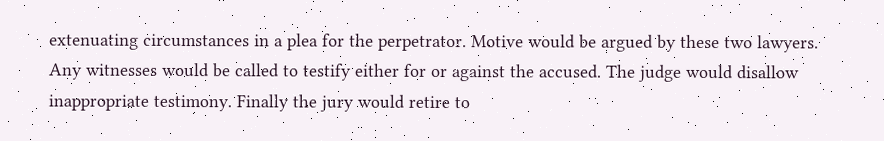extenuating circumstances in a plea for the perpetrator. Motive would be argued by these two lawyers.
Any witnesses would be called to testify either for or against the accused. The judge would disallow inappropriate testimony. Finally the jury would retire to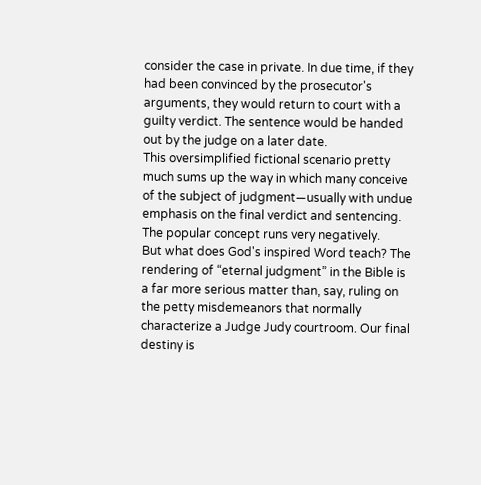consider the case in private. In due time, if they had been convinced by the prosecutor's arguments, they would return to court with a guilty verdict. The sentence would be handed out by the judge on a later date.
This oversimplified fictional scenario pretty much sums up the way in which many conceive of the subject of judgment—usually with undue emphasis on the final verdict and sentencing. The popular concept runs very negatively.
But what does God's inspired Word teach? The rendering of “eternal judgment” in the Bible is a far more serious matter than, say, ruling on the petty misdemeanors that normally characterize a Judge Judy courtroom. Our final destiny is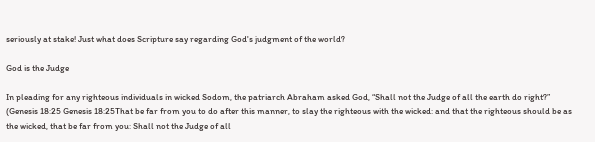seriously at stake! Just what does Scripture say regarding God's judgment of the world?

God is the Judge

In pleading for any righteous individuals in wicked Sodom, the patriarch Abraham asked God, “Shall not the Judge of all the earth do right?” (Genesis 18:25 Genesis 18:25That be far from you to do after this manner, to slay the righteous with the wicked: and that the righteous should be as the wicked, that be far from you: Shall not the Judge of all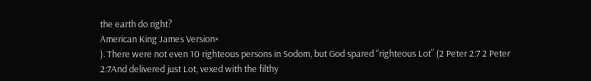the earth do right?
American King James Version×
). There were not even 10 righteous persons in Sodom, but God spared “righteous Lot” (2 Peter 2:7 2 Peter 2:7And delivered just Lot, vexed with the filthy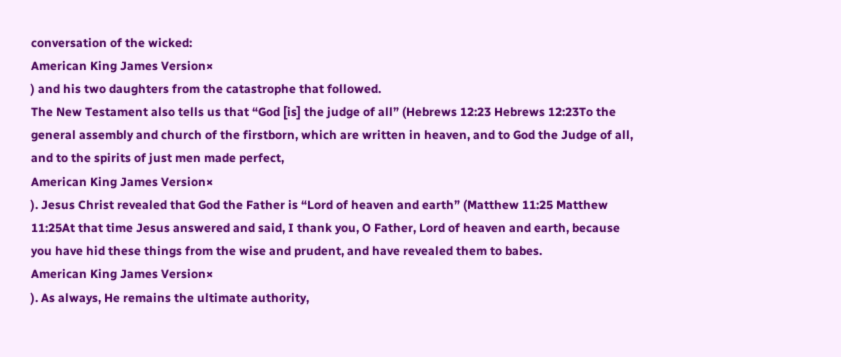conversation of the wicked:
American King James Version×
) and his two daughters from the catastrophe that followed.
The New Testament also tells us that “God [is] the judge of all” (Hebrews 12:23 Hebrews 12:23To the general assembly and church of the firstborn, which are written in heaven, and to God the Judge of all, and to the spirits of just men made perfect,
American King James Version×
). Jesus Christ revealed that God the Father is “Lord of heaven and earth” (Matthew 11:25 Matthew 11:25At that time Jesus answered and said, I thank you, O Father, Lord of heaven and earth, because you have hid these things from the wise and prudent, and have revealed them to babes.
American King James Version×
). As always, He remains the ultimate authority,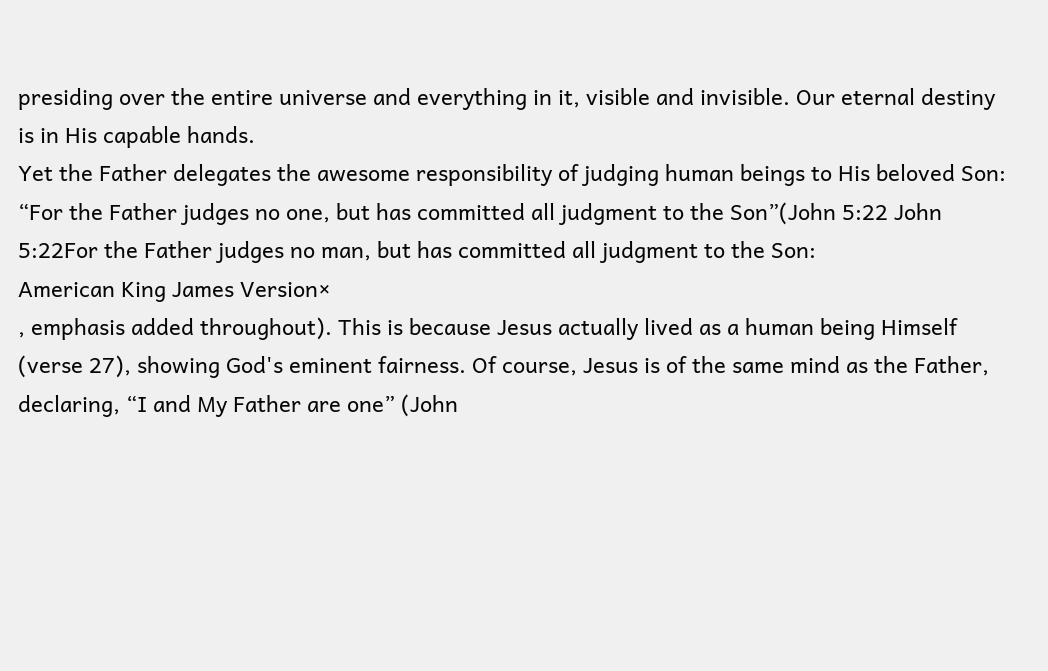presiding over the entire universe and everything in it, visible and invisible. Our eternal destiny is in His capable hands.
Yet the Father delegates the awesome responsibility of judging human beings to His beloved Son: “For the Father judges no one, but has committed all judgment to the Son”(John 5:22 John 5:22For the Father judges no man, but has committed all judgment to the Son:
American King James Version×
, emphasis added throughout). This is because Jesus actually lived as a human being Himself (verse 27), showing God's eminent fairness. Of course, Jesus is of the same mind as the Father, declaring, “I and My Father are one” (John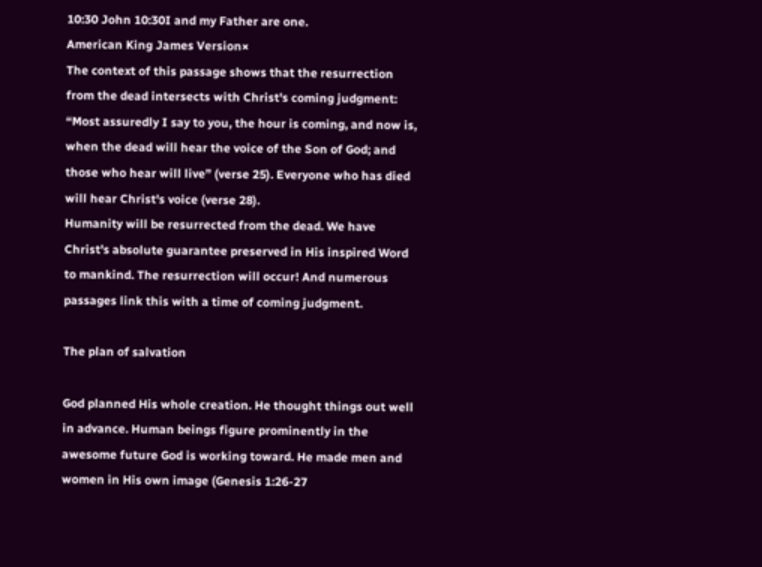10:30 John 10:30I and my Father are one.
American King James Version×
The context of this passage shows that the resurrection from the dead intersects with Christ's coming judgment: “Most assuredly I say to you, the hour is coming, and now is, when the dead will hear the voice of the Son of God; and those who hear will live” (verse 25). Everyone who has died will hear Christ's voice (verse 28).
Humanity will be resurrected from the dead. We have Christ's absolute guarantee preserved in His inspired Word to mankind. The resurrection will occur! And numerous passages link this with a time of coming judgment.

The plan of salvation

God planned His whole creation. He thought things out well in advance. Human beings figure prominently in the awesome future God is working toward. He made men and women in His own image (Genesis 1:26-27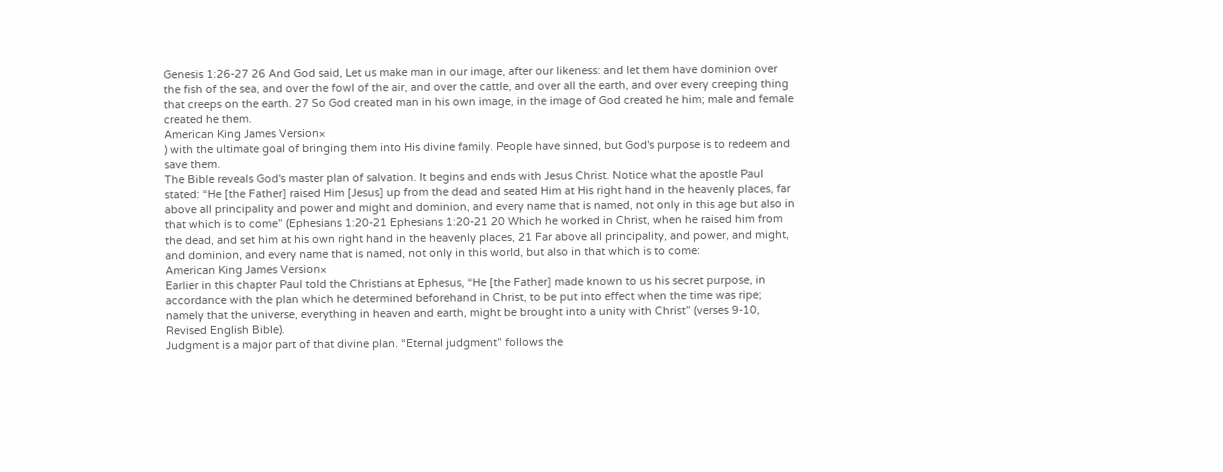Genesis 1:26-27 26 And God said, Let us make man in our image, after our likeness: and let them have dominion over the fish of the sea, and over the fowl of the air, and over the cattle, and over all the earth, and over every creeping thing that creeps on the earth. 27 So God created man in his own image, in the image of God created he him; male and female created he them.
American King James Version×
) with the ultimate goal of bringing them into His divine family. People have sinned, but God's purpose is to redeem and save them.
The Bible reveals God's master plan of salvation. It begins and ends with Jesus Christ. Notice what the apostle Paul stated: “He [the Father] raised Him [Jesus] up from the dead and seated Him at His right hand in the heavenly places, far above all principality and power and might and dominion, and every name that is named, not only in this age but also in that which is to come” (Ephesians 1:20-21 Ephesians 1:20-21 20 Which he worked in Christ, when he raised him from the dead, and set him at his own right hand in the heavenly places, 21 Far above all principality, and power, and might, and dominion, and every name that is named, not only in this world, but also in that which is to come:
American King James Version×
Earlier in this chapter Paul told the Christians at Ephesus, “He [the Father] made known to us his secret purpose, in accordance with the plan which he determined beforehand in Christ, to be put into effect when the time was ripe; namely that the universe, everything in heaven and earth, might be brought into a unity with Christ” (verses 9-10, Revised English Bible).
Judgment is a major part of that divine plan. “Eternal judgment” follows the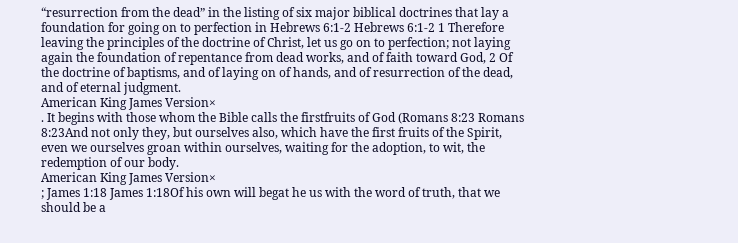“resurrection from the dead” in the listing of six major biblical doctrines that lay a foundation for going on to perfection in Hebrews 6:1-2 Hebrews 6:1-2 1 Therefore leaving the principles of the doctrine of Christ, let us go on to perfection; not laying again the foundation of repentance from dead works, and of faith toward God, 2 Of the doctrine of baptisms, and of laying on of hands, and of resurrection of the dead, and of eternal judgment.
American King James Version×
. It begins with those whom the Bible calls the firstfruits of God (Romans 8:23 Romans 8:23And not only they, but ourselves also, which have the first fruits of the Spirit, even we ourselves groan within ourselves, waiting for the adoption, to wit, the redemption of our body.
American King James Version×
; James 1:18 James 1:18Of his own will begat he us with the word of truth, that we should be a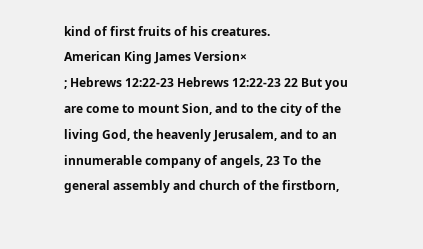kind of first fruits of his creatures.
American King James Version×
; Hebrews 12:22-23 Hebrews 12:22-23 22 But you are come to mount Sion, and to the city of the living God, the heavenly Jerusalem, and to an innumerable company of angels, 23 To the general assembly and church of the firstborn,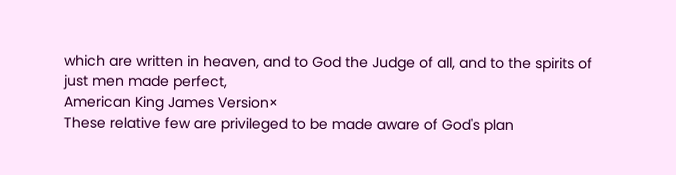which are written in heaven, and to God the Judge of all, and to the spirits of just men made perfect,
American King James Version×
These relative few are privileged to be made aware of God's plan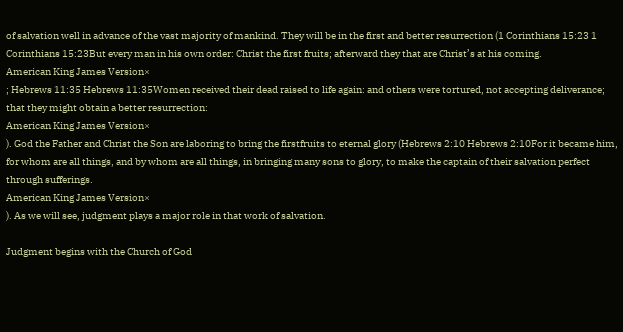of salvation well in advance of the vast majority of mankind. They will be in the first and better resurrection (1 Corinthians 15:23 1 Corinthians 15:23But every man in his own order: Christ the first fruits; afterward they that are Christ’s at his coming.
American King James Version×
; Hebrews 11:35 Hebrews 11:35Women received their dead raised to life again: and others were tortured, not accepting deliverance; that they might obtain a better resurrection:
American King James Version×
). God the Father and Christ the Son are laboring to bring the firstfruits to eternal glory (Hebrews 2:10 Hebrews 2:10For it became him, for whom are all things, and by whom are all things, in bringing many sons to glory, to make the captain of their salvation perfect through sufferings.
American King James Version×
). As we will see, judgment plays a major role in that work of salvation.

Judgment begins with the Church of God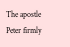The apostle Peter firmly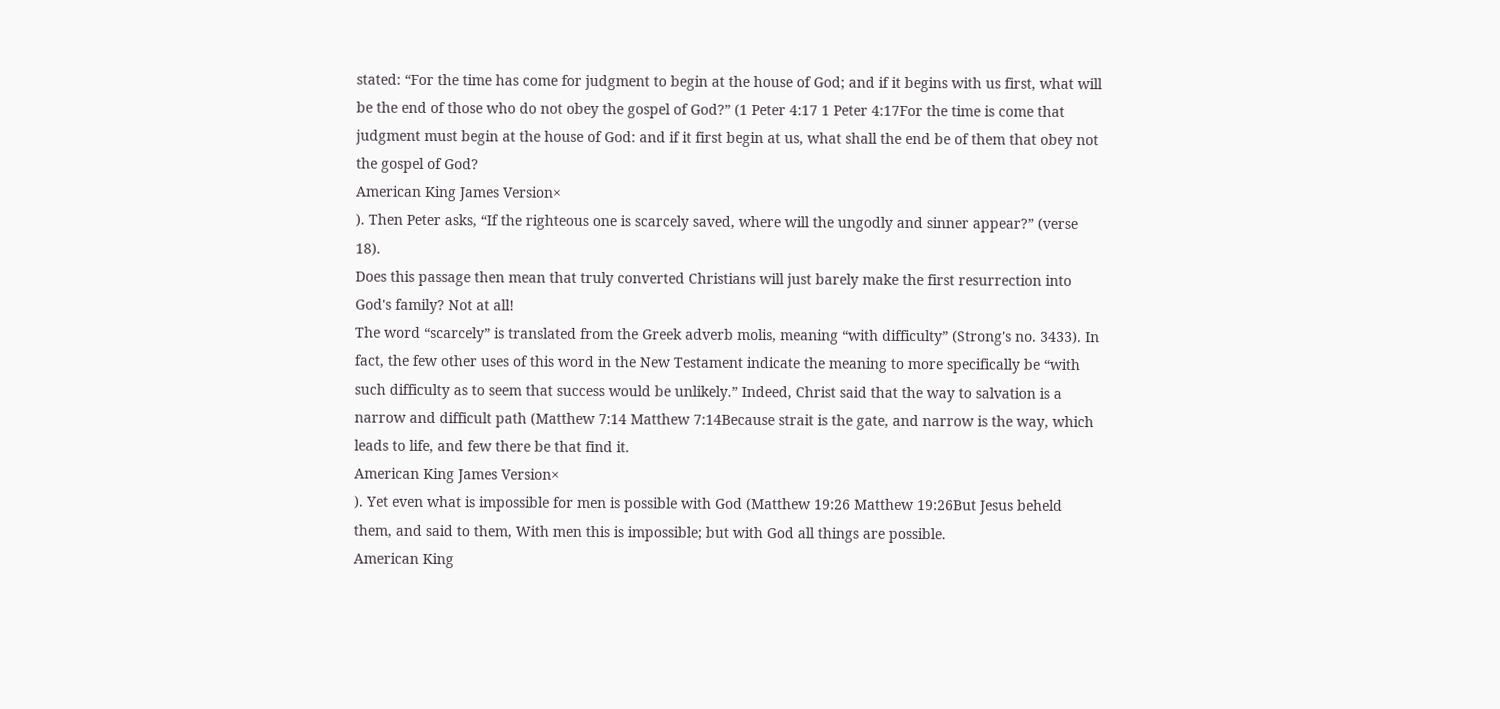stated: “For the time has come for judgment to begin at the house of God; and if it begins with us first, what will be the end of those who do not obey the gospel of God?” (1 Peter 4:17 1 Peter 4:17For the time is come that judgment must begin at the house of God: and if it first begin at us, what shall the end be of them that obey not the gospel of God?
American King James Version×
). Then Peter asks, “If the righteous one is scarcely saved, where will the ungodly and sinner appear?” (verse 18).
Does this passage then mean that truly converted Christians will just barely make the first resurrection into God's family? Not at all!
The word “scarcely” is translated from the Greek adverb molis, meaning “with difficulty” (Strong's no. 3433). In fact, the few other uses of this word in the New Testament indicate the meaning to more specifically be “with such difficulty as to seem that success would be unlikely.” Indeed, Christ said that the way to salvation is a narrow and difficult path (Matthew 7:14 Matthew 7:14Because strait is the gate, and narrow is the way, which leads to life, and few there be that find it.
American King James Version×
). Yet even what is impossible for men is possible with God (Matthew 19:26 Matthew 19:26But Jesus beheld them, and said to them, With men this is impossible; but with God all things are possible.
American King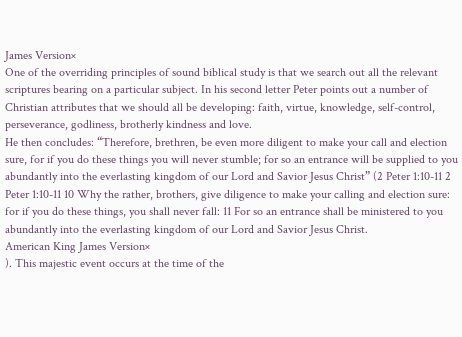James Version×
One of the overriding principles of sound biblical study is that we search out all the relevant scriptures bearing on a particular subject. In his second letter Peter points out a number of Christian attributes that we should all be developing: faith, virtue, knowledge, self-control, perseverance, godliness, brotherly kindness and love.
He then concludes: “Therefore, brethren, be even more diligent to make your call and election sure, for if you do these things you will never stumble; for so an entrance will be supplied to you abundantly into the everlasting kingdom of our Lord and Savior Jesus Christ” (2 Peter 1:10-11 2 Peter 1:10-11 10 Why the rather, brothers, give diligence to make your calling and election sure: for if you do these things, you shall never fall: 11 For so an entrance shall be ministered to you abundantly into the everlasting kingdom of our Lord and Savior Jesus Christ.
American King James Version×
). This majestic event occurs at the time of the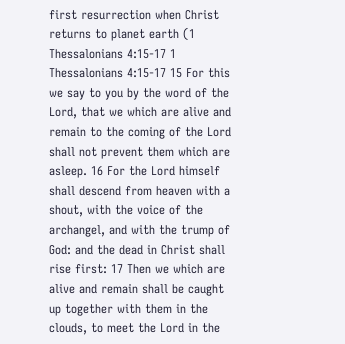first resurrection when Christ returns to planet earth (1 Thessalonians 4:15-17 1 Thessalonians 4:15-17 15 For this we say to you by the word of the Lord, that we which are alive and remain to the coming of the Lord shall not prevent them which are asleep. 16 For the Lord himself shall descend from heaven with a shout, with the voice of the archangel, and with the trump of God: and the dead in Christ shall rise first: 17 Then we which are alive and remain shall be caught up together with them in the clouds, to meet the Lord in the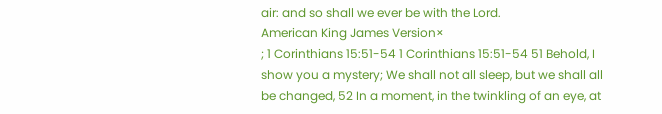air: and so shall we ever be with the Lord.
American King James Version×
; 1 Corinthians 15:51-54 1 Corinthians 15:51-54 51 Behold, I show you a mystery; We shall not all sleep, but we shall all be changed, 52 In a moment, in the twinkling of an eye, at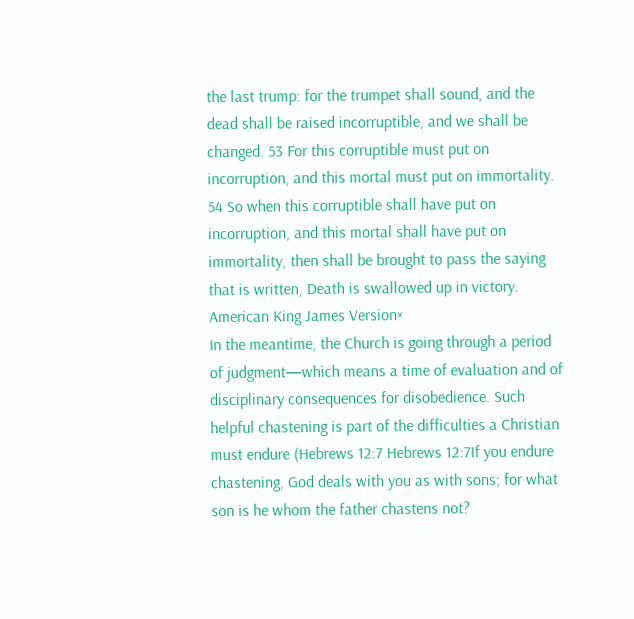the last trump: for the trumpet shall sound, and the dead shall be raised incorruptible, and we shall be changed. 53 For this corruptible must put on incorruption, and this mortal must put on immortality. 54 So when this corruptible shall have put on incorruption, and this mortal shall have put on immortality, then shall be brought to pass the saying that is written, Death is swallowed up in victory.
American King James Version×
In the meantime, the Church is going through a period of judgment—which means a time of evaluation and of disciplinary consequences for disobedience. Such helpful chastening is part of the difficulties a Christian must endure (Hebrews 12:7 Hebrews 12:7If you endure chastening, God deals with you as with sons; for what son is he whom the father chastens not?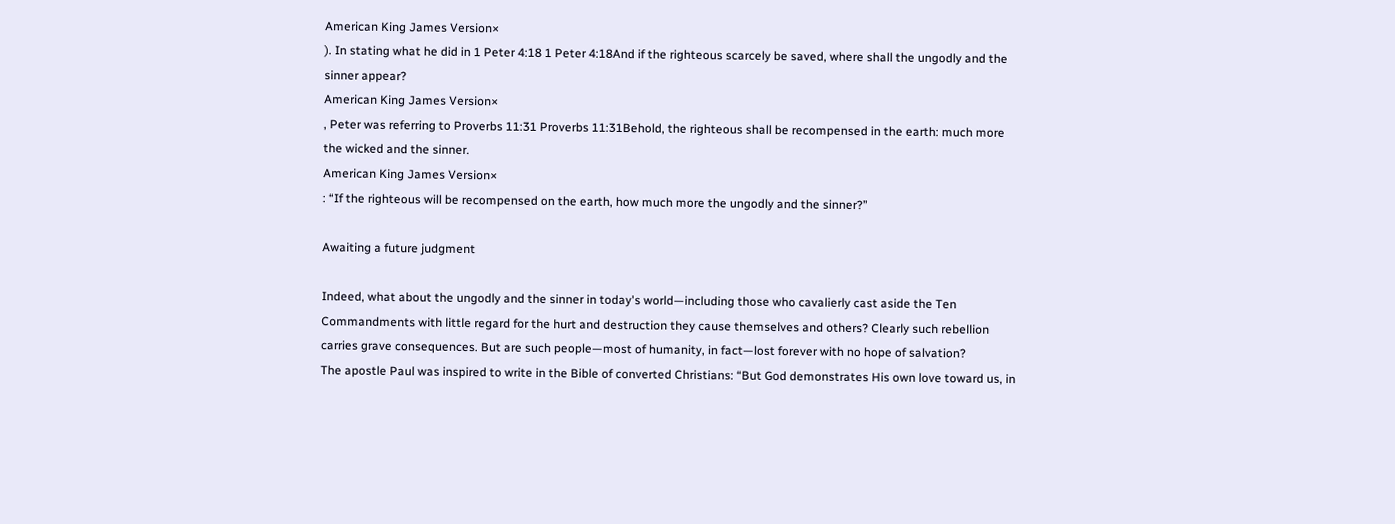American King James Version×
). In stating what he did in 1 Peter 4:18 1 Peter 4:18And if the righteous scarcely be saved, where shall the ungodly and the sinner appear?
American King James Version×
, Peter was referring to Proverbs 11:31 Proverbs 11:31Behold, the righteous shall be recompensed in the earth: much more the wicked and the sinner.
American King James Version×
: “If the righteous will be recompensed on the earth, how much more the ungodly and the sinner?”

Awaiting a future judgment

Indeed, what about the ungodly and the sinner in today's world—including those who cavalierly cast aside the Ten Commandments with little regard for the hurt and destruction they cause themselves and others? Clearly such rebellion carries grave consequences. But are such people—most of humanity, in fact—lost forever with no hope of salvation?
The apostle Paul was inspired to write in the Bible of converted Christians: “But God demonstrates His own love toward us, in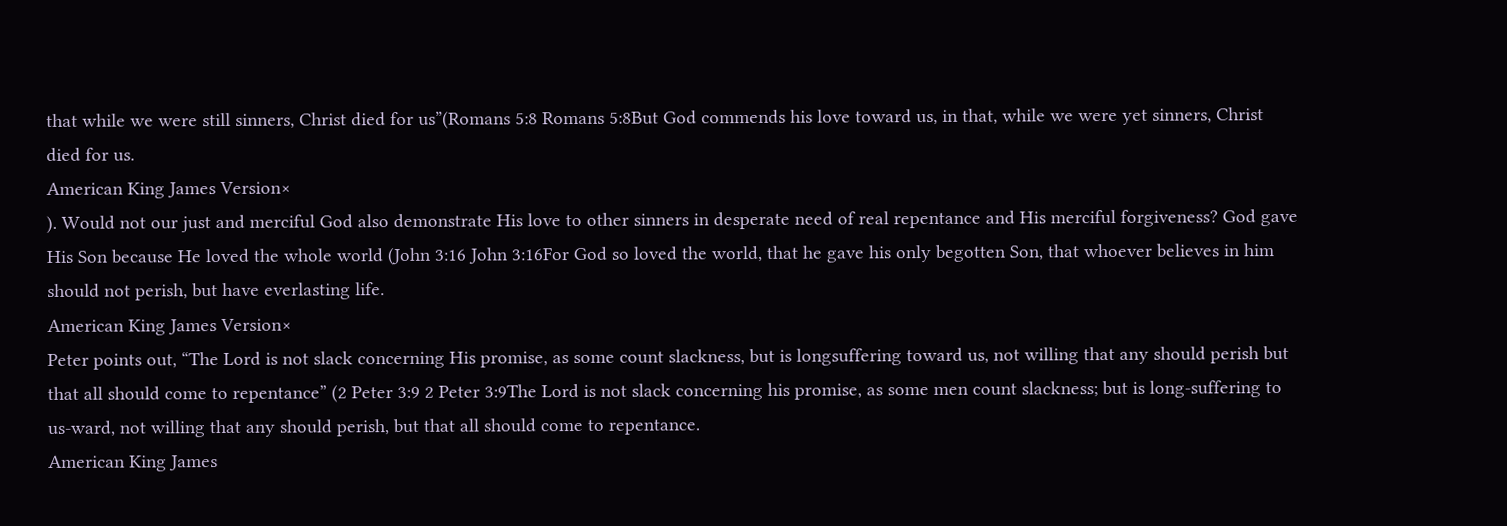that while we were still sinners, Christ died for us”(Romans 5:8 Romans 5:8But God commends his love toward us, in that, while we were yet sinners, Christ died for us.
American King James Version×
). Would not our just and merciful God also demonstrate His love to other sinners in desperate need of real repentance and His merciful forgiveness? God gave His Son because He loved the whole world (John 3:16 John 3:16For God so loved the world, that he gave his only begotten Son, that whoever believes in him should not perish, but have everlasting life.
American King James Version×
Peter points out, “The Lord is not slack concerning His promise, as some count slackness, but is longsuffering toward us, not willing that any should perish but that all should come to repentance” (2 Peter 3:9 2 Peter 3:9The Lord is not slack concerning his promise, as some men count slackness; but is long-suffering to us-ward, not willing that any should perish, but that all should come to repentance.
American King James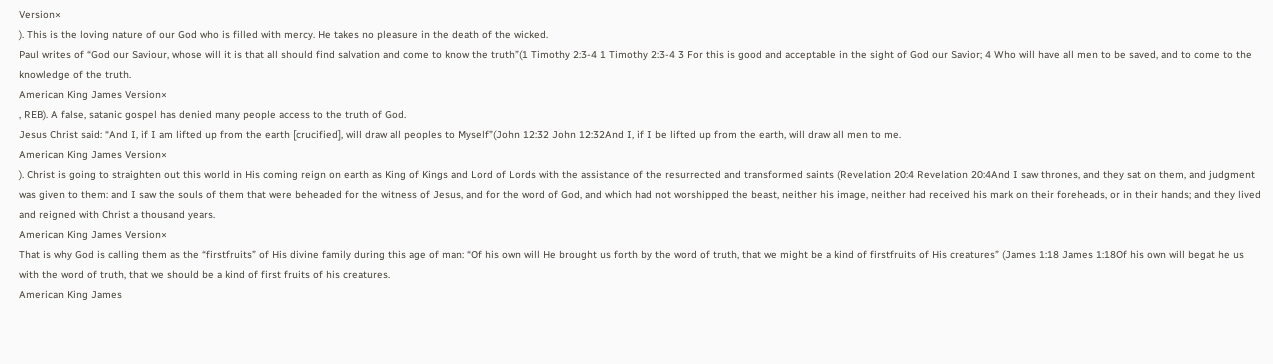Version×
). This is the loving nature of our God who is filled with mercy. He takes no pleasure in the death of the wicked.
Paul writes of “God our Saviour, whose will it is that all should find salvation and come to know the truth”(1 Timothy 2:3-4 1 Timothy 2:3-4 3 For this is good and acceptable in the sight of God our Savior; 4 Who will have all men to be saved, and to come to the knowledge of the truth.
American King James Version×
, REB). A false, satanic gospel has denied many people access to the truth of God.
Jesus Christ said: “And I, if I am lifted up from the earth [crucified], will draw all peoples to Myself”(John 12:32 John 12:32And I, if I be lifted up from the earth, will draw all men to me.
American King James Version×
). Christ is going to straighten out this world in His coming reign on earth as King of Kings and Lord of Lords with the assistance of the resurrected and transformed saints (Revelation 20:4 Revelation 20:4And I saw thrones, and they sat on them, and judgment was given to them: and I saw the souls of them that were beheaded for the witness of Jesus, and for the word of God, and which had not worshipped the beast, neither his image, neither had received his mark on their foreheads, or in their hands; and they lived and reigned with Christ a thousand years.
American King James Version×
That is why God is calling them as the “firstfruits” of His divine family during this age of man: “Of his own will He brought us forth by the word of truth, that we might be a kind of firstfruits of His creatures” (James 1:18 James 1:18Of his own will begat he us with the word of truth, that we should be a kind of first fruits of his creatures.
American King James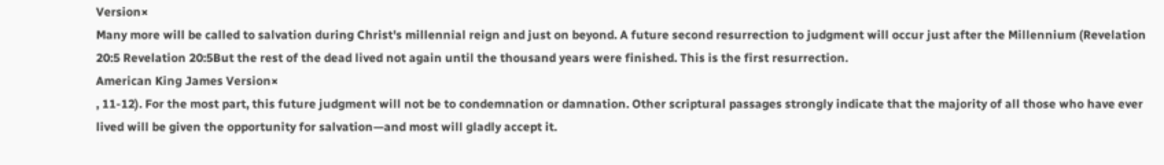Version×
Many more will be called to salvation during Christ's millennial reign and just on beyond. A future second resurrection to judgment will occur just after the Millennium (Revelation 20:5 Revelation 20:5But the rest of the dead lived not again until the thousand years were finished. This is the first resurrection.
American King James Version×
, 11-12). For the most part, this future judgment will not be to condemnation or damnation. Other scriptural passages strongly indicate that the majority of all those who have ever lived will be given the opportunity for salvation—and most will gladly accept it.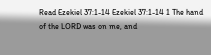Read Ezekiel 37:1-14 Ezekiel 37:1-14 1 The hand of the LORD was on me, and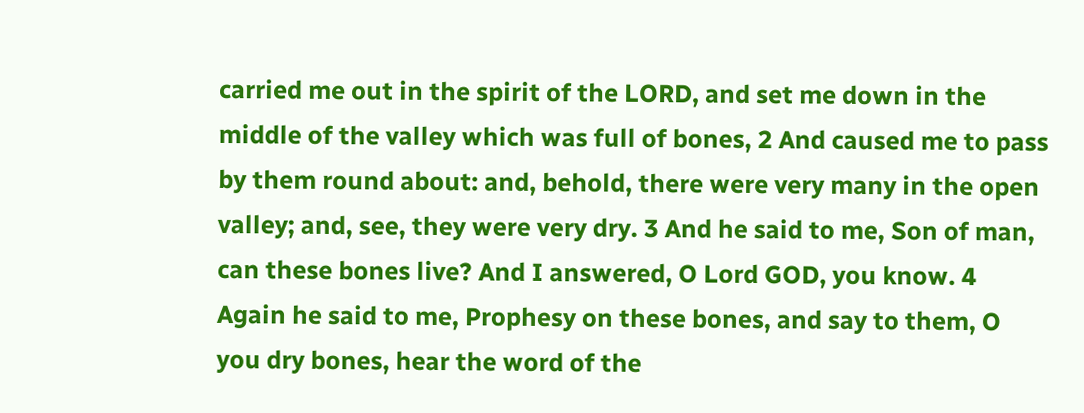carried me out in the spirit of the LORD, and set me down in the middle of the valley which was full of bones, 2 And caused me to pass by them round about: and, behold, there were very many in the open valley; and, see, they were very dry. 3 And he said to me, Son of man, can these bones live? And I answered, O Lord GOD, you know. 4 Again he said to me, Prophesy on these bones, and say to them, O you dry bones, hear the word of the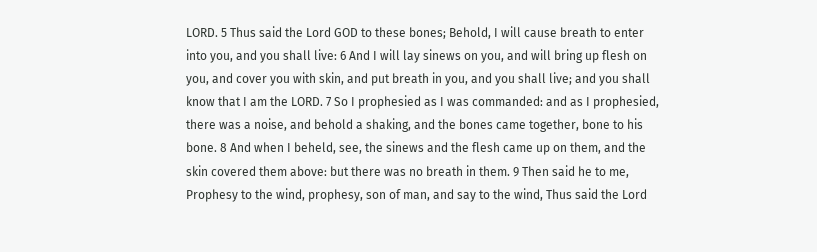LORD. 5 Thus said the Lord GOD to these bones; Behold, I will cause breath to enter into you, and you shall live: 6 And I will lay sinews on you, and will bring up flesh on you, and cover you with skin, and put breath in you, and you shall live; and you shall know that I am the LORD. 7 So I prophesied as I was commanded: and as I prophesied, there was a noise, and behold a shaking, and the bones came together, bone to his bone. 8 And when I beheld, see, the sinews and the flesh came up on them, and the skin covered them above: but there was no breath in them. 9 Then said he to me, Prophesy to the wind, prophesy, son of man, and say to the wind, Thus said the Lord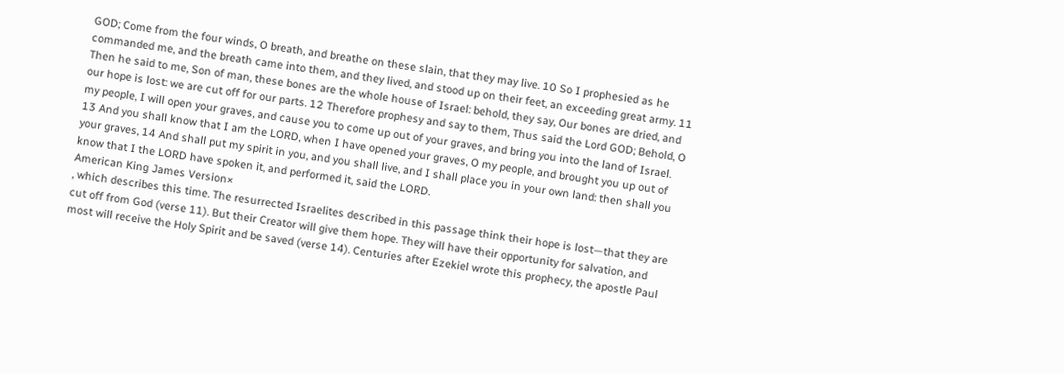GOD; Come from the four winds, O breath, and breathe on these slain, that they may live. 10 So I prophesied as he commanded me, and the breath came into them, and they lived, and stood up on their feet, an exceeding great army. 11 Then he said to me, Son of man, these bones are the whole house of Israel: behold, they say, Our bones are dried, and our hope is lost: we are cut off for our parts. 12 Therefore prophesy and say to them, Thus said the Lord GOD; Behold, O my people, I will open your graves, and cause you to come up out of your graves, and bring you into the land of Israel. 13 And you shall know that I am the LORD, when I have opened your graves, O my people, and brought you up out of your graves, 14 And shall put my spirit in you, and you shall live, and I shall place you in your own land: then shall you know that I the LORD have spoken it, and performed it, said the LORD.
American King James Version×
, which describes this time. The resurrected Israelites described in this passage think their hope is lost—that they are cut off from God (verse 11). But their Creator will give them hope. They will have their opportunity for salvation, and most will receive the Holy Spirit and be saved (verse 14). Centuries after Ezekiel wrote this prophecy, the apostle Paul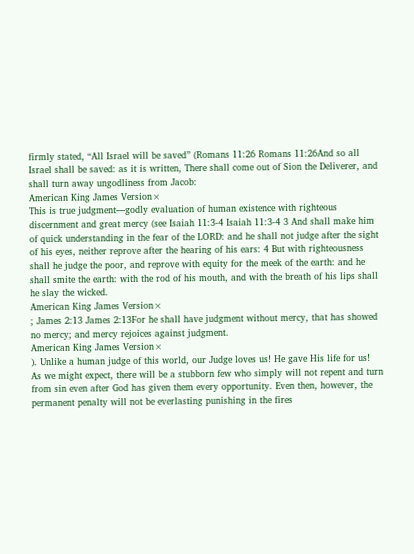firmly stated, “All Israel will be saved” (Romans 11:26 Romans 11:26And so all Israel shall be saved: as it is written, There shall come out of Sion the Deliverer, and shall turn away ungodliness from Jacob:
American King James Version×
This is true judgment—godly evaluation of human existence with righteous discernment and great mercy (see Isaiah 11:3-4 Isaiah 11:3-4 3 And shall make him of quick understanding in the fear of the LORD: and he shall not judge after the sight of his eyes, neither reprove after the hearing of his ears: 4 But with righteousness shall he judge the poor, and reprove with equity for the meek of the earth: and he shall smite the earth: with the rod of his mouth, and with the breath of his lips shall he slay the wicked.
American King James Version×
; James 2:13 James 2:13For he shall have judgment without mercy, that has showed no mercy; and mercy rejoices against judgment.
American King James Version×
). Unlike a human judge of this world, our Judge loves us! He gave His life for us!
As we might expect, there will be a stubborn few who simply will not repent and turn from sin even after God has given them every opportunity. Even then, however, the permanent penalty will not be everlasting punishing in the fires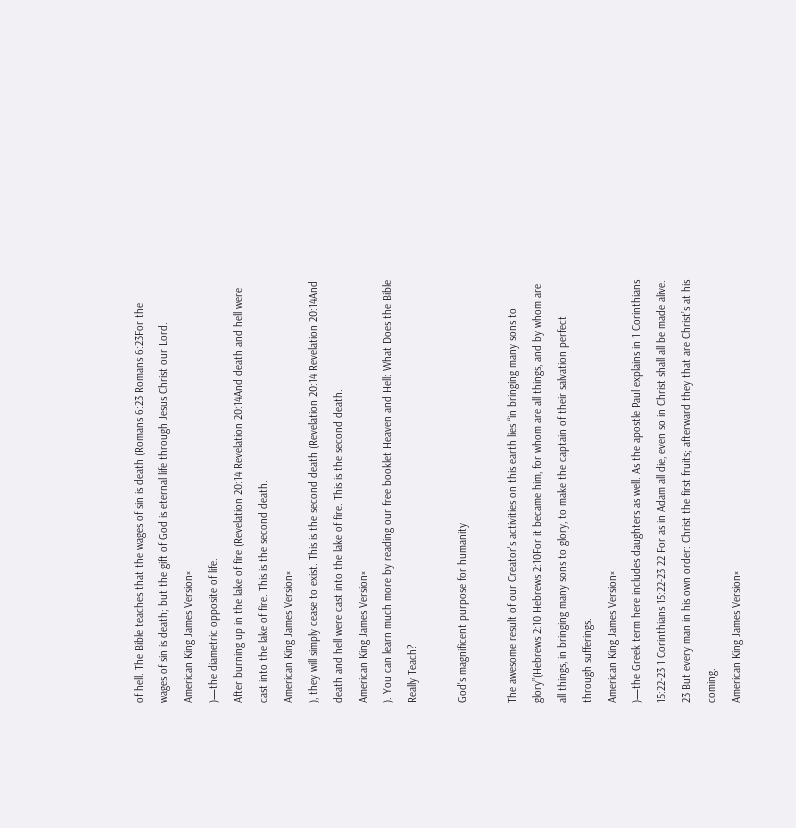of hell. The Bible teaches that the wages of sin is death (Romans 6:23 Romans 6:23For the wages of sin is death; but the gift of God is eternal life through Jesus Christ our Lord.
American King James Version×
)—the diametric opposite of life.
After burning up in the lake of fire (Revelation 20:14 Revelation 20:14And death and hell were cast into the lake of fire. This is the second death.
American King James Version×
), they will simply cease to exist. This is the second death (Revelation 20:14 Revelation 20:14And death and hell were cast into the lake of fire. This is the second death.
American King James Version×
). You can learn much more by reading our free booklet Heaven and Hell: What Does the Bible Really Teach?

God's magnificent purpose for humanity

The awesome result of our Creator's activities on this earth lies “in bringing many sons to glory”(Hebrews 2:10 Hebrews 2:10For it became him, for whom are all things, and by whom are all things, in bringing many sons to glory, to make the captain of their salvation perfect through sufferings.
American King James Version×
)—the Greek term here includes daughters as well. As the apostle Paul explains in 1 Corinthians 15:22-23 1 Corinthians 15:22-23 22 For as in Adam all die, even so in Christ shall all be made alive. 23 But every man in his own order: Christ the first fruits; afterward they that are Christ’s at his coming.
American King James Version×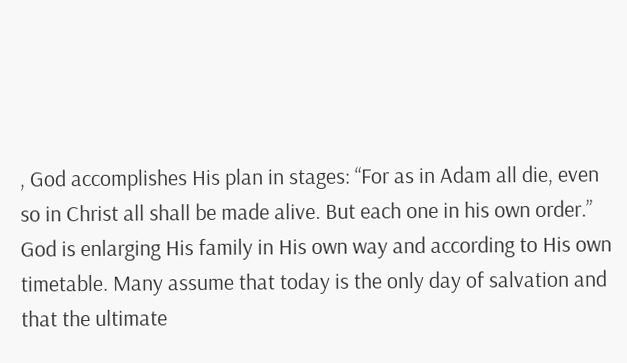, God accomplishes His plan in stages: “For as in Adam all die, even so in Christ all shall be made alive. But each one in his own order.”
God is enlarging His family in His own way and according to His own timetable. Many assume that today is the only day of salvation and that the ultimate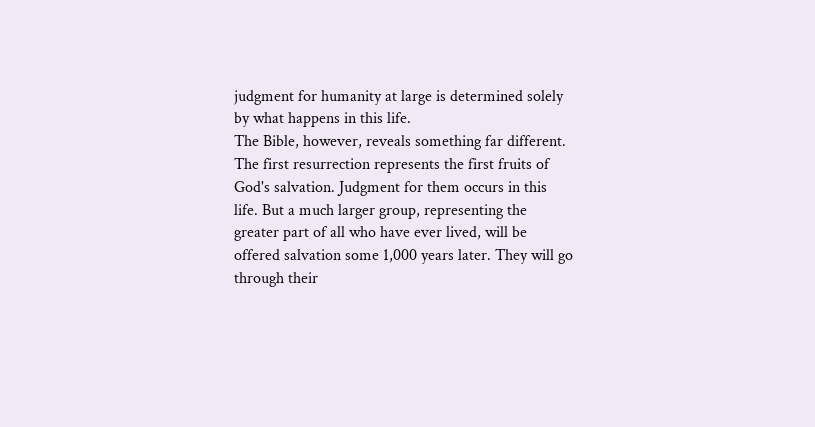judgment for humanity at large is determined solely by what happens in this life.
The Bible, however, reveals something far different. The first resurrection represents the first fruits of God's salvation. Judgment for them occurs in this life. But a much larger group, representing the greater part of all who have ever lived, will be offered salvation some 1,000 years later. They will go through their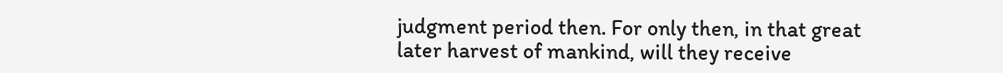judgment period then. For only then, in that great later harvest of mankind, will they receive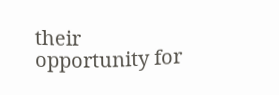their opportunity for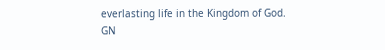everlasting life in the Kingdom of God. GN